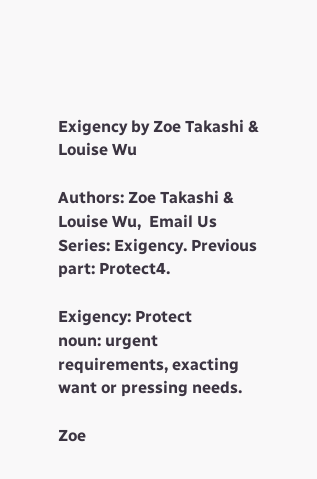Exigency by Zoe Takashi & Louise Wu

Authors: Zoe Takashi & Louise Wu,  Email Us
Series: Exigency. Previous part: Protect4.

Exigency: Protect
noun: urgent requirements, exacting want or pressing needs.

Zoe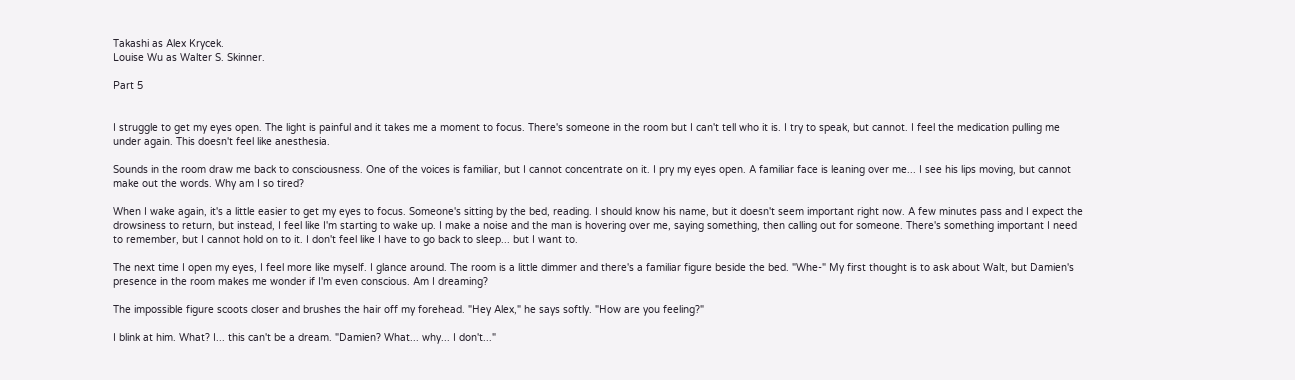Takashi as Alex Krycek.
Louise Wu as Walter S. Skinner.

Part 5


I struggle to get my eyes open. The light is painful and it takes me a moment to focus. There's someone in the room but I can't tell who it is. I try to speak, but cannot. I feel the medication pulling me under again. This doesn't feel like anesthesia.

Sounds in the room draw me back to consciousness. One of the voices is familiar, but I cannot concentrate on it. I pry my eyes open. A familiar face is leaning over me... I see his lips moving, but cannot make out the words. Why am I so tired?

When I wake again, it's a little easier to get my eyes to focus. Someone's sitting by the bed, reading. I should know his name, but it doesn't seem important right now. A few minutes pass and I expect the drowsiness to return, but instead, I feel like I'm starting to wake up. I make a noise and the man is hovering over me, saying something, then calling out for someone. There's something important I need to remember, but I cannot hold on to it. I don't feel like I have to go back to sleep... but I want to.

The next time I open my eyes, I feel more like myself. I glance around. The room is a little dimmer and there's a familiar figure beside the bed. "Whe-" My first thought is to ask about Walt, but Damien's presence in the room makes me wonder if I'm even conscious. Am I dreaming?

The impossible figure scoots closer and brushes the hair off my forehead. "Hey Alex," he says softly. "How are you feeling?"

I blink at him. What? I... this can't be a dream. "Damien? What... why... I don't..."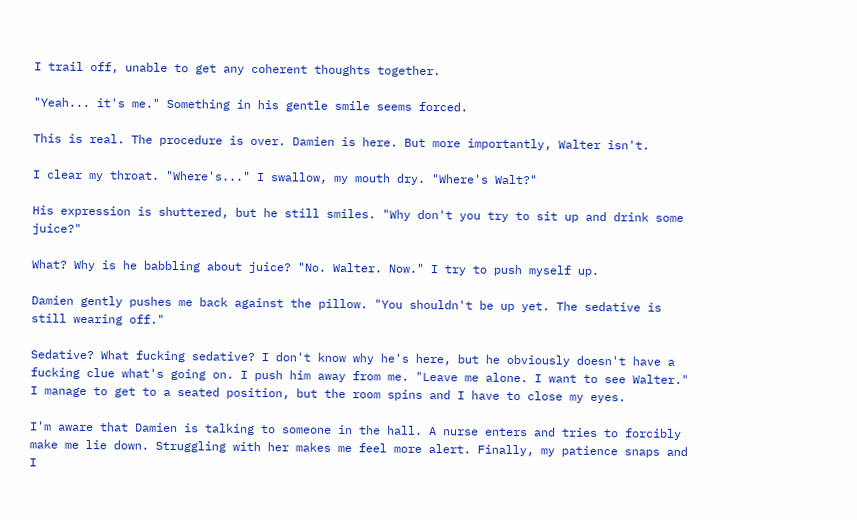I trail off, unable to get any coherent thoughts together.

"Yeah... it's me." Something in his gentle smile seems forced.

This is real. The procedure is over. Damien is here. But more importantly, Walter isn't.

I clear my throat. "Where's..." I swallow, my mouth dry. "Where's Walt?"

His expression is shuttered, but he still smiles. "Why don't you try to sit up and drink some juice?"

What? Why is he babbling about juice? "No. Walter. Now." I try to push myself up.

Damien gently pushes me back against the pillow. "You shouldn't be up yet. The sedative is still wearing off."

Sedative? What fucking sedative? I don't know why he's here, but he obviously doesn't have a fucking clue what's going on. I push him away from me. "Leave me alone. I want to see Walter." I manage to get to a seated position, but the room spins and I have to close my eyes.

I'm aware that Damien is talking to someone in the hall. A nurse enters and tries to forcibly make me lie down. Struggling with her makes me feel more alert. Finally, my patience snaps and I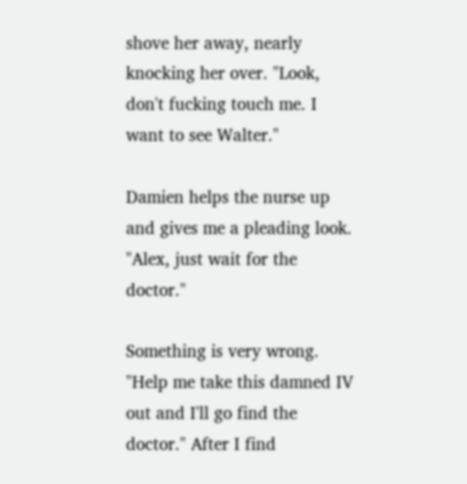shove her away, nearly knocking her over. "Look, don't fucking touch me. I want to see Walter."

Damien helps the nurse up and gives me a pleading look. "Alex, just wait for the doctor."

Something is very wrong. "Help me take this damned IV out and I'll go find the doctor." After I find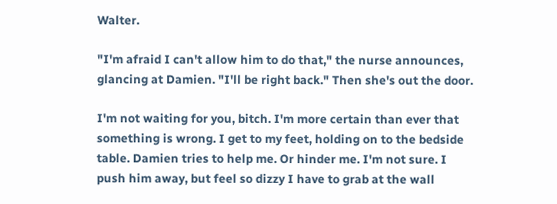Walter.

"I'm afraid I can't allow him to do that," the nurse announces, glancing at Damien. "I'll be right back." Then she's out the door.

I'm not waiting for you, bitch. I'm more certain than ever that something is wrong. I get to my feet, holding on to the bedside table. Damien tries to help me. Or hinder me. I'm not sure. I push him away, but feel so dizzy I have to grab at the wall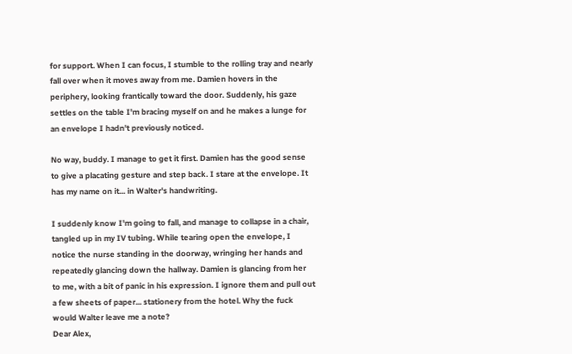for support. When I can focus, I stumble to the rolling tray and nearly fall over when it moves away from me. Damien hovers in the periphery, looking frantically toward the door. Suddenly, his gaze settles on the table I'm bracing myself on and he makes a lunge for an envelope I hadn't previously noticed.

No way, buddy. I manage to get it first. Damien has the good sense to give a placating gesture and step back. I stare at the envelope. It has my name on it... in Walter's handwriting.

I suddenly know I'm going to fall, and manage to collapse in a chair, tangled up in my IV tubing. While tearing open the envelope, I notice the nurse standing in the doorway, wringing her hands and repeatedly glancing down the hallway. Damien is glancing from her to me, with a bit of panic in his expression. I ignore them and pull out a few sheets of paper... stationery from the hotel. Why the fuck would Walter leave me a note?
Dear Alex,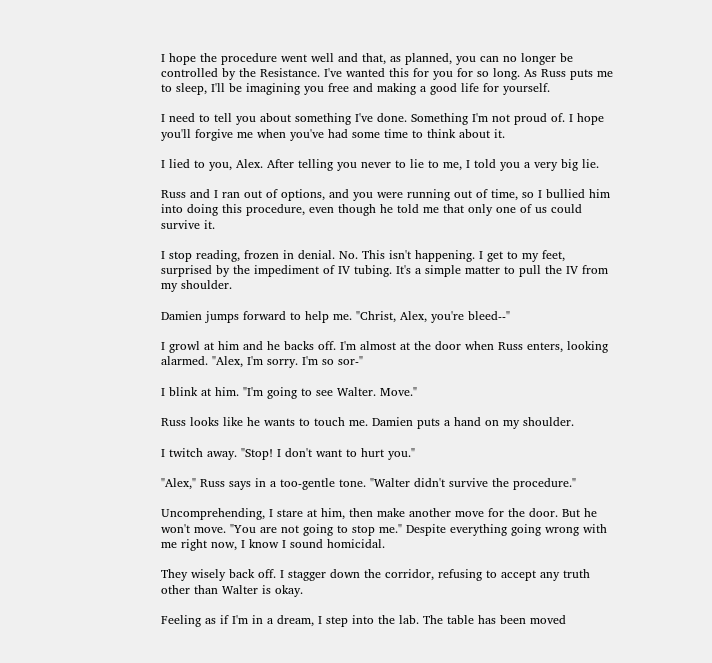I hope the procedure went well and that, as planned, you can no longer be controlled by the Resistance. I've wanted this for you for so long. As Russ puts me to sleep, I'll be imagining you free and making a good life for yourself.

I need to tell you about something I've done. Something I'm not proud of. I hope you'll forgive me when you've had some time to think about it.

I lied to you, Alex. After telling you never to lie to me, I told you a very big lie.

Russ and I ran out of options, and you were running out of time, so I bullied him into doing this procedure, even though he told me that only one of us could survive it.

I stop reading, frozen in denial. No. This isn't happening. I get to my feet, surprised by the impediment of IV tubing. It's a simple matter to pull the IV from my shoulder.

Damien jumps forward to help me. "Christ, Alex, you're bleed--"

I growl at him and he backs off. I'm almost at the door when Russ enters, looking alarmed. "Alex, I'm sorry. I'm so sor-"

I blink at him. "I'm going to see Walter. Move."

Russ looks like he wants to touch me. Damien puts a hand on my shoulder.

I twitch away. "Stop! I don't want to hurt you."

"Alex," Russ says in a too-gentle tone. "Walter didn't survive the procedure."

Uncomprehending, I stare at him, then make another move for the door. But he won't move. "You are not going to stop me." Despite everything going wrong with me right now, I know I sound homicidal.

They wisely back off. I stagger down the corridor, refusing to accept any truth other than Walter is okay.

Feeling as if I'm in a dream, I step into the lab. The table has been moved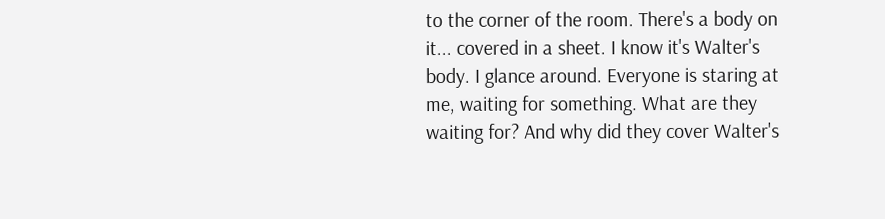to the corner of the room. There's a body on it... covered in a sheet. I know it's Walter's body. I glance around. Everyone is staring at me, waiting for something. What are they waiting for? And why did they cover Walter's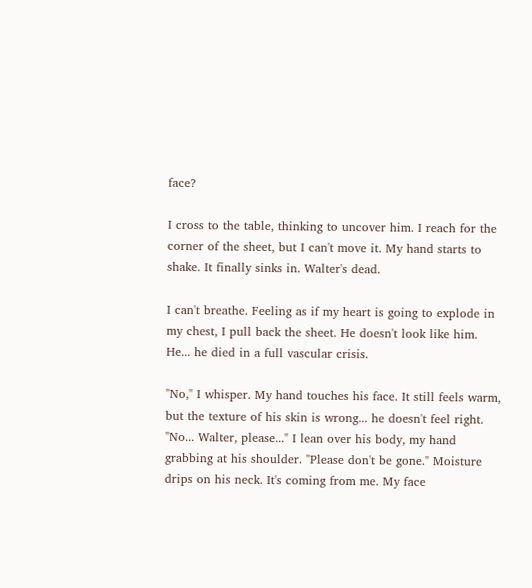face?

I cross to the table, thinking to uncover him. I reach for the corner of the sheet, but I can't move it. My hand starts to shake. It finally sinks in. Walter's dead.

I can't breathe. Feeling as if my heart is going to explode in my chest, I pull back the sheet. He doesn't look like him. He... he died in a full vascular crisis.

"No," I whisper. My hand touches his face. It still feels warm, but the texture of his skin is wrong... he doesn't feel right. "No... Walter, please..." I lean over his body, my hand grabbing at his shoulder. "Please don't be gone." Moisture drips on his neck. It's coming from me. My face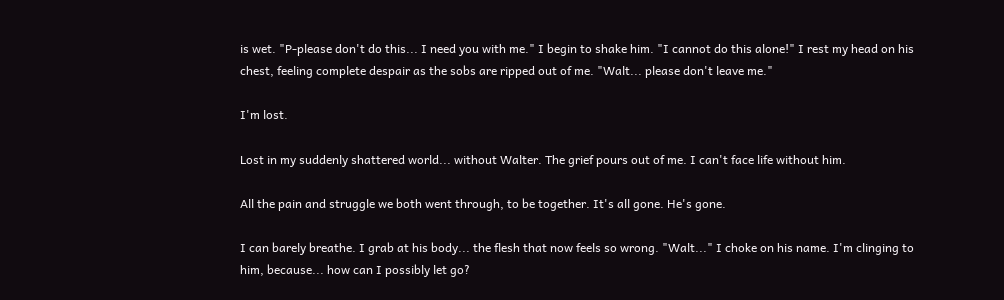is wet. "P-please don't do this... I need you with me." I begin to shake him. "I cannot do this alone!" I rest my head on his chest, feeling complete despair as the sobs are ripped out of me. "Walt... please don't leave me."

I'm lost.

Lost in my suddenly shattered world... without Walter. The grief pours out of me. I can't face life without him.

All the pain and struggle we both went through, to be together. It's all gone. He's gone.

I can barely breathe. I grab at his body... the flesh that now feels so wrong. "Walt..." I choke on his name. I'm clinging to him, because... how can I possibly let go?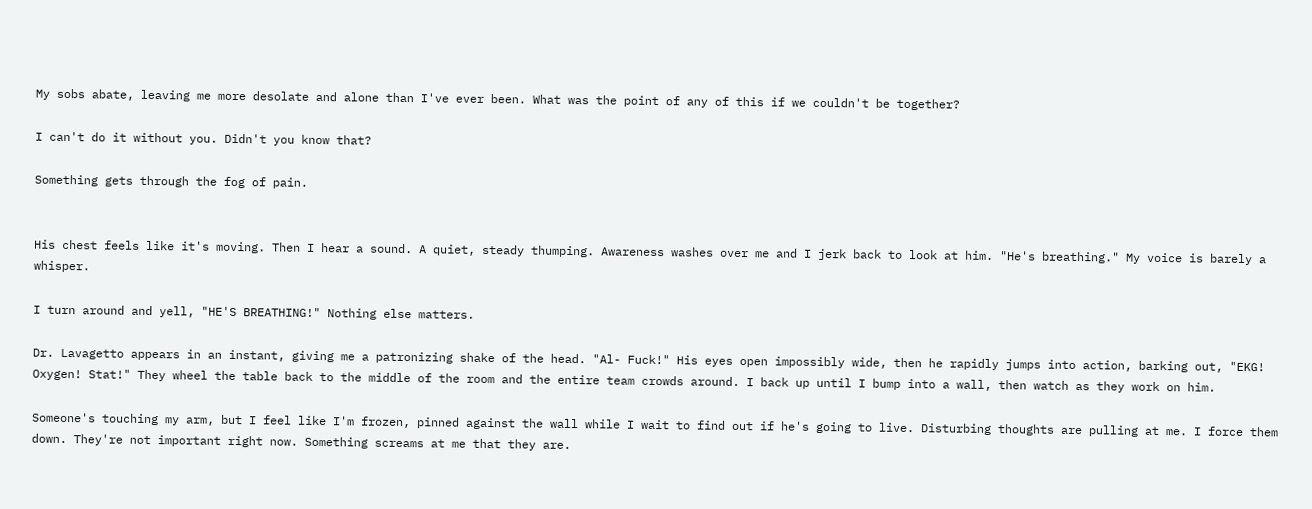My sobs abate, leaving me more desolate and alone than I've ever been. What was the point of any of this if we couldn't be together?

I can't do it without you. Didn't you know that?

Something gets through the fog of pain.


His chest feels like it's moving. Then I hear a sound. A quiet, steady thumping. Awareness washes over me and I jerk back to look at him. "He's breathing." My voice is barely a whisper.

I turn around and yell, "HE'S BREATHING!" Nothing else matters.

Dr. Lavagetto appears in an instant, giving me a patronizing shake of the head. "Al- Fuck!" His eyes open impossibly wide, then he rapidly jumps into action, barking out, "EKG! Oxygen! Stat!" They wheel the table back to the middle of the room and the entire team crowds around. I back up until I bump into a wall, then watch as they work on him.

Someone's touching my arm, but I feel like I'm frozen, pinned against the wall while I wait to find out if he's going to live. Disturbing thoughts are pulling at me. I force them down. They're not important right now. Something screams at me that they are.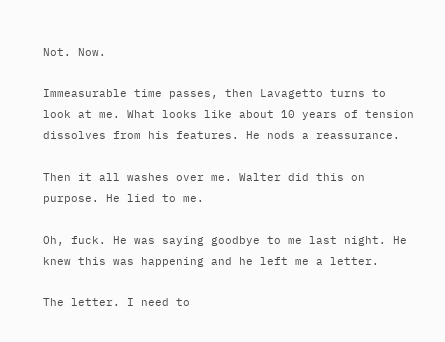Not. Now.

Immeasurable time passes, then Lavagetto turns to look at me. What looks like about 10 years of tension dissolves from his features. He nods a reassurance.

Then it all washes over me. Walter did this on purpose. He lied to me.

Oh, fuck. He was saying goodbye to me last night. He knew this was happening and he left me a letter.

The letter. I need to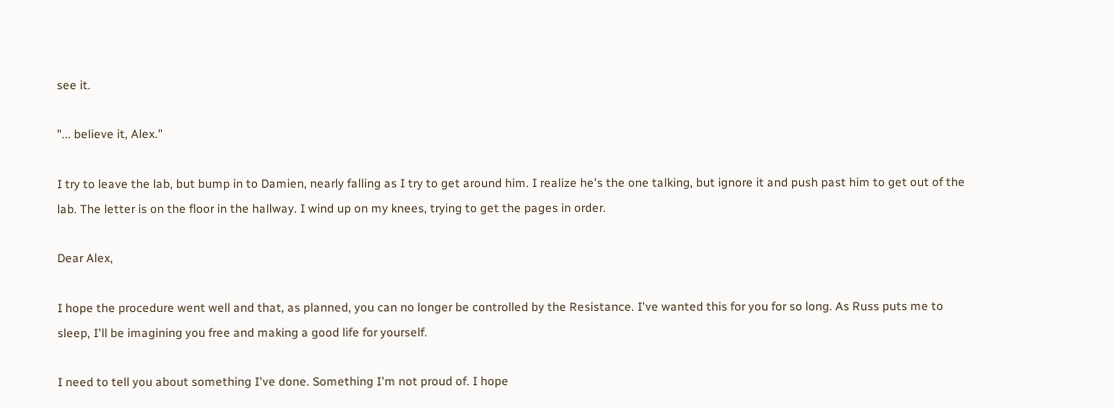see it.

"... believe it, Alex."

I try to leave the lab, but bump in to Damien, nearly falling as I try to get around him. I realize he's the one talking, but ignore it and push past him to get out of the lab. The letter is on the floor in the hallway. I wind up on my knees, trying to get the pages in order.

Dear Alex,

I hope the procedure went well and that, as planned, you can no longer be controlled by the Resistance. I've wanted this for you for so long. As Russ puts me to sleep, I'll be imagining you free and making a good life for yourself.

I need to tell you about something I've done. Something I'm not proud of. I hope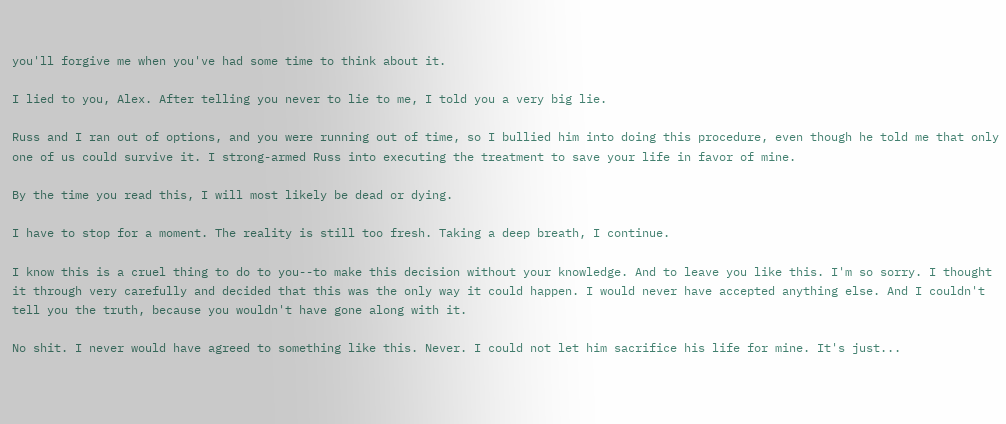you'll forgive me when you've had some time to think about it.

I lied to you, Alex. After telling you never to lie to me, I told you a very big lie.

Russ and I ran out of options, and you were running out of time, so I bullied him into doing this procedure, even though he told me that only one of us could survive it. I strong-armed Russ into executing the treatment to save your life in favor of mine.

By the time you read this, I will most likely be dead or dying.

I have to stop for a moment. The reality is still too fresh. Taking a deep breath, I continue.

I know this is a cruel thing to do to you--to make this decision without your knowledge. And to leave you like this. I'm so sorry. I thought it through very carefully and decided that this was the only way it could happen. I would never have accepted anything else. And I couldn't tell you the truth, because you wouldn't have gone along with it.

No shit. I never would have agreed to something like this. Never. I could not let him sacrifice his life for mine. It's just...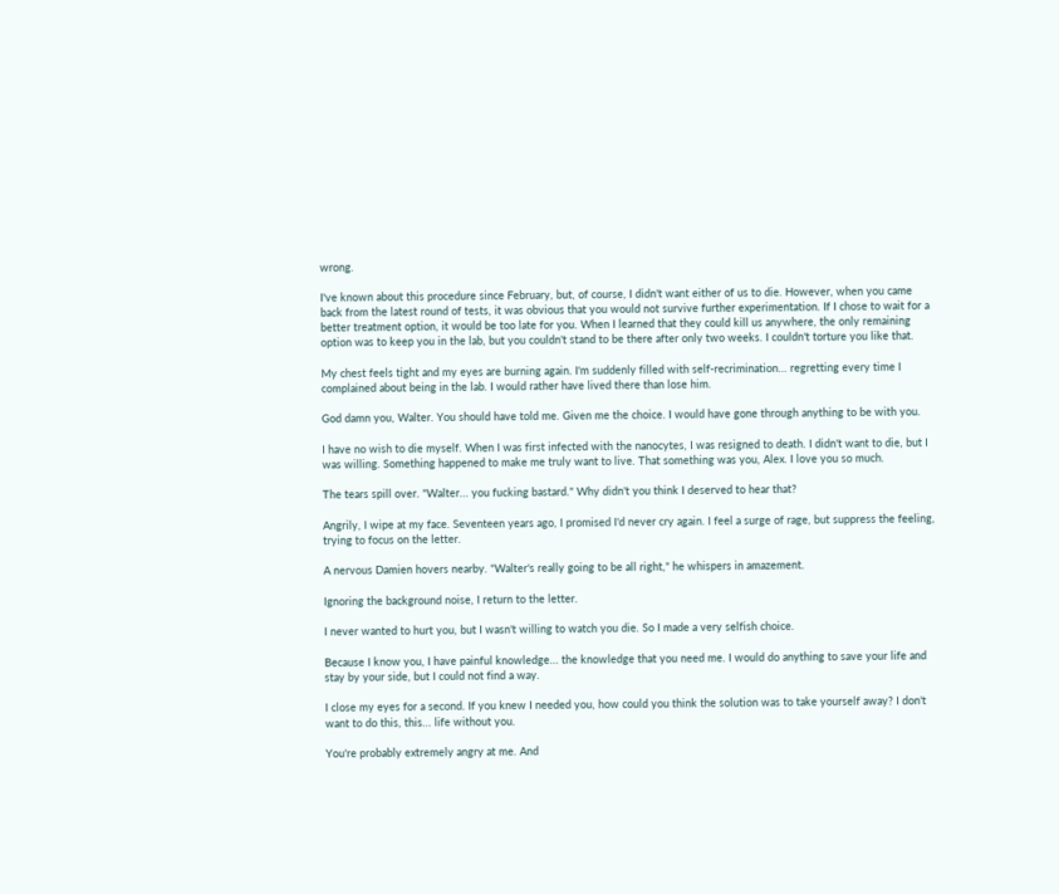wrong.

I've known about this procedure since February, but, of course, I didn't want either of us to die. However, when you came back from the latest round of tests, it was obvious that you would not survive further experimentation. If I chose to wait for a better treatment option, it would be too late for you. When I learned that they could kill us anywhere, the only remaining option was to keep you in the lab, but you couldn't stand to be there after only two weeks. I couldn't torture you like that.

My chest feels tight and my eyes are burning again. I'm suddenly filled with self-recrimination... regretting every time I complained about being in the lab. I would rather have lived there than lose him.

God damn you, Walter. You should have told me. Given me the choice. I would have gone through anything to be with you.

I have no wish to die myself. When I was first infected with the nanocytes, I was resigned to death. I didn't want to die, but I was willing. Something happened to make me truly want to live. That something was you, Alex. I love you so much.

The tears spill over. "Walter... you fucking bastard." Why didn't you think I deserved to hear that?

Angrily, I wipe at my face. Seventeen years ago, I promised I'd never cry again. I feel a surge of rage, but suppress the feeling, trying to focus on the letter.

A nervous Damien hovers nearby. "Walter's really going to be all right," he whispers in amazement.

Ignoring the background noise, I return to the letter.

I never wanted to hurt you, but I wasn't willing to watch you die. So I made a very selfish choice.

Because I know you, I have painful knowledge... the knowledge that you need me. I would do anything to save your life and stay by your side, but I could not find a way.

I close my eyes for a second. If you knew I needed you, how could you think the solution was to take yourself away? I don't want to do this, this... life without you.

You're probably extremely angry at me. And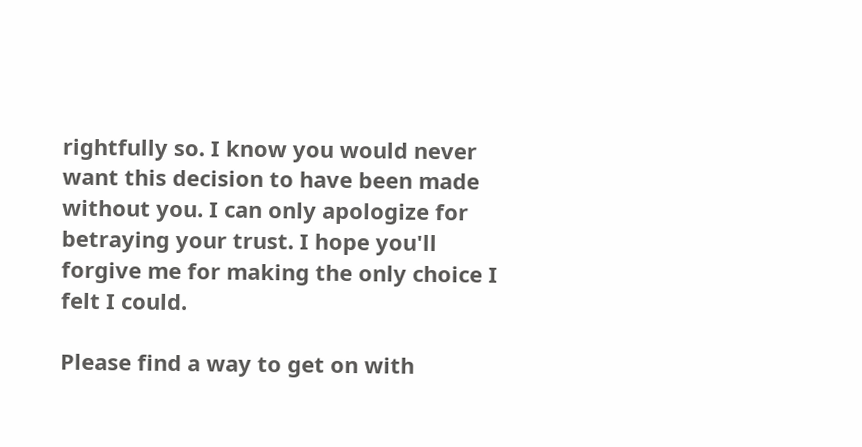rightfully so. I know you would never want this decision to have been made without you. I can only apologize for betraying your trust. I hope you'll forgive me for making the only choice I felt I could.

Please find a way to get on with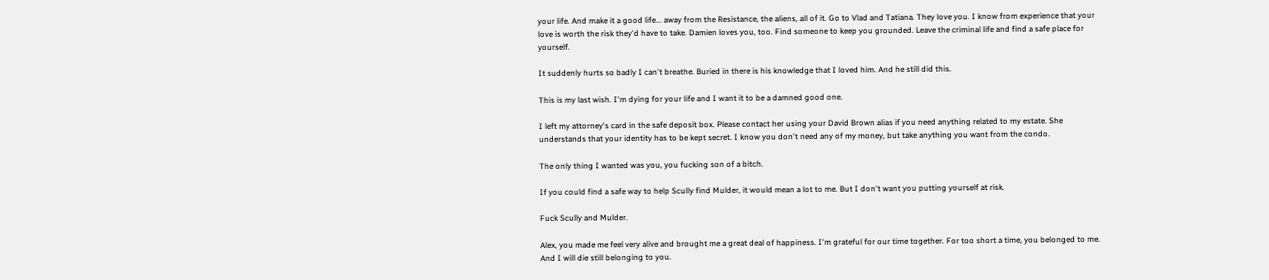your life. And make it a good life... away from the Resistance, the aliens, all of it. Go to Vlad and Tatiana. They love you. I know from experience that your love is worth the risk they'd have to take. Damien loves you, too. Find someone to keep you grounded. Leave the criminal life and find a safe place for yourself.

It suddenly hurts so badly I can't breathe. Buried in there is his knowledge that I loved him. And he still did this.

This is my last wish. I'm dying for your life and I want it to be a damned good one.

I left my attorney's card in the safe deposit box. Please contact her using your David Brown alias if you need anything related to my estate. She understands that your identity has to be kept secret. I know you don't need any of my money, but take anything you want from the condo.

The only thing I wanted was you, you fucking son of a bitch.

If you could find a safe way to help Scully find Mulder, it would mean a lot to me. But I don't want you putting yourself at risk.

Fuck Scully and Mulder.

Alex, you made me feel very alive and brought me a great deal of happiness. I'm grateful for our time together. For too short a time, you belonged to me. And I will die still belonging to you.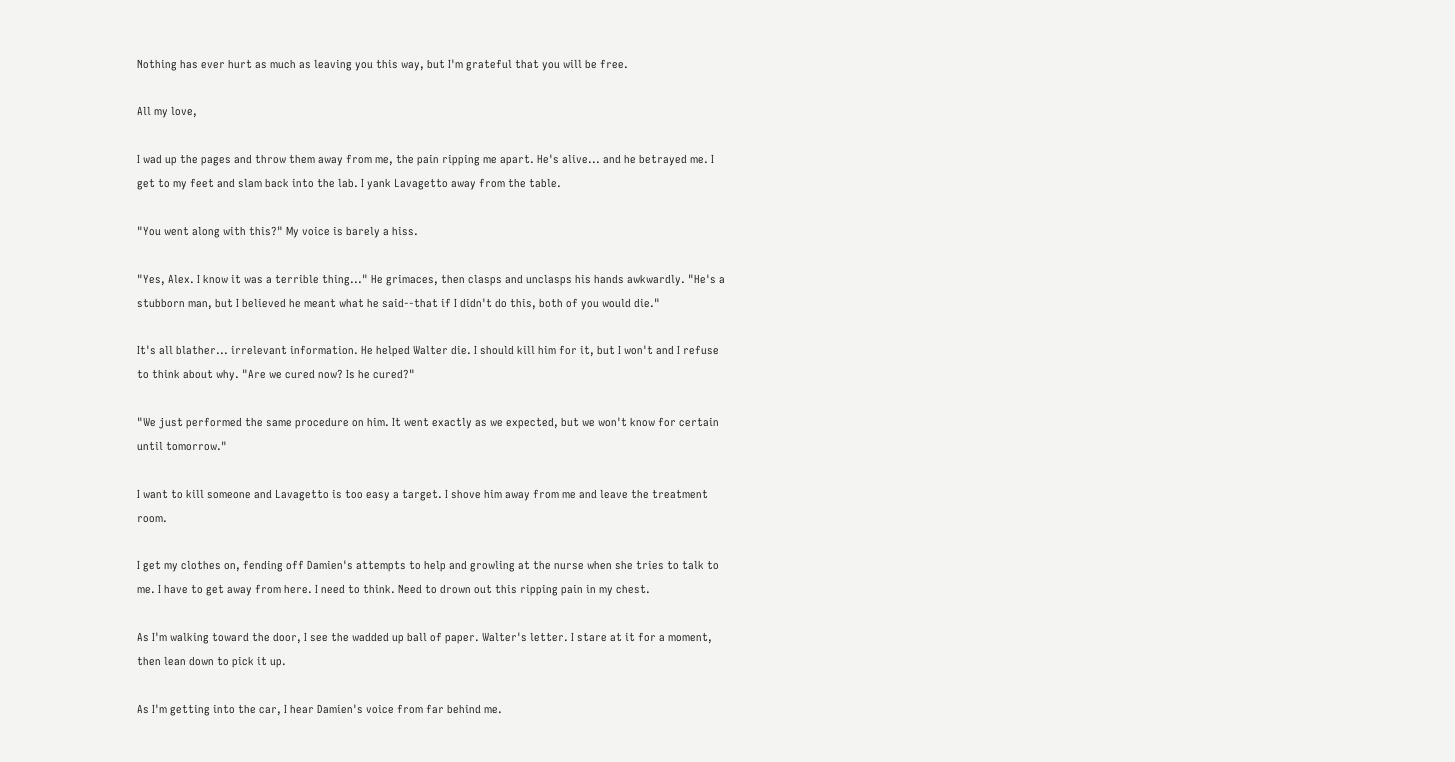Nothing has ever hurt as much as leaving you this way, but I'm grateful that you will be free.

All my love,

I wad up the pages and throw them away from me, the pain ripping me apart. He's alive... and he betrayed me. I get to my feet and slam back into the lab. I yank Lavagetto away from the table.

"You went along with this?" My voice is barely a hiss.

"Yes, Alex. I know it was a terrible thing..." He grimaces, then clasps and unclasps his hands awkwardly. "He's a stubborn man, but I believed he meant what he said--that if I didn't do this, both of you would die."

It's all blather... irrelevant information. He helped Walter die. I should kill him for it, but I won't and I refuse to think about why. "Are we cured now? Is he cured?"

"We just performed the same procedure on him. It went exactly as we expected, but we won't know for certain until tomorrow."

I want to kill someone and Lavagetto is too easy a target. I shove him away from me and leave the treatment room.

I get my clothes on, fending off Damien's attempts to help and growling at the nurse when she tries to talk to me. I have to get away from here. I need to think. Need to drown out this ripping pain in my chest.

As I'm walking toward the door, I see the wadded up ball of paper. Walter's letter. I stare at it for a moment, then lean down to pick it up.

As I'm getting into the car, I hear Damien's voice from far behind me.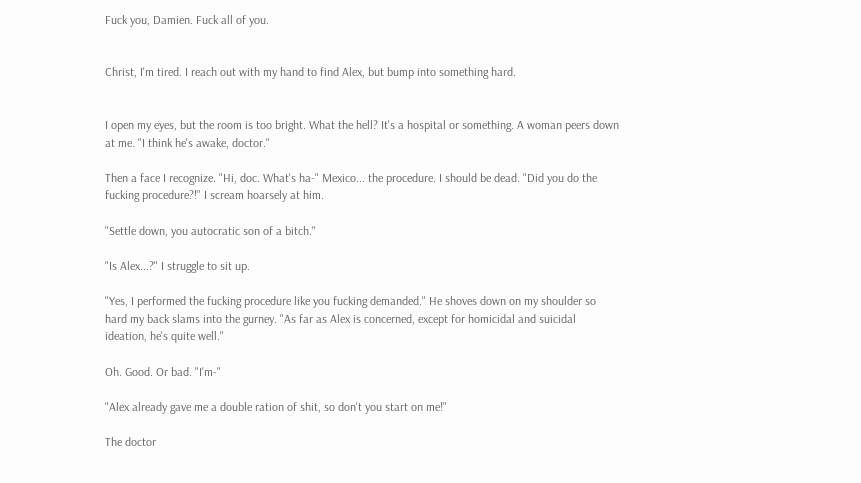Fuck you, Damien. Fuck all of you.


Christ, I'm tired. I reach out with my hand to find Alex, but bump into something hard.


I open my eyes, but the room is too bright. What the hell? It's a hospital or something. A woman peers down at me. "I think he's awake, doctor."

Then a face I recognize. "Hi, doc. What's ha-" Mexico... the procedure. I should be dead. "Did you do the fucking procedure?!" I scream hoarsely at him.

"Settle down, you autocratic son of a bitch."

"Is Alex...?" I struggle to sit up.

"Yes, I performed the fucking procedure like you fucking demanded." He shoves down on my shoulder so hard my back slams into the gurney. "As far as Alex is concerned, except for homicidal and suicidal ideation, he's quite well."

Oh. Good. Or bad. "I'm-"

"Alex already gave me a double ration of shit, so don't you start on me!"

The doctor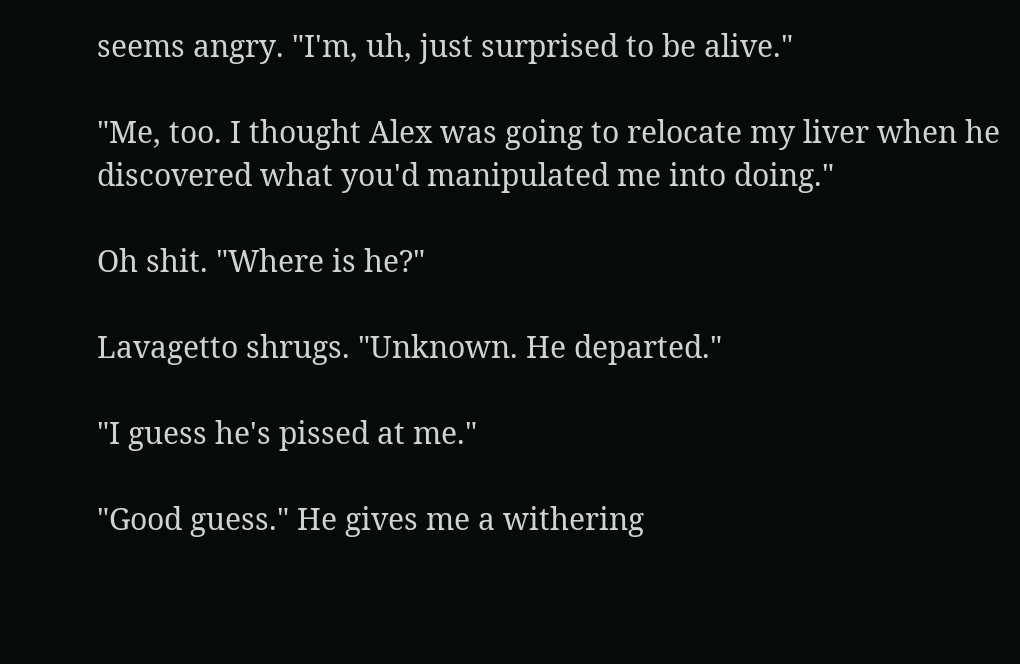seems angry. "I'm, uh, just surprised to be alive."

"Me, too. I thought Alex was going to relocate my liver when he discovered what you'd manipulated me into doing."

Oh shit. "Where is he?"

Lavagetto shrugs. "Unknown. He departed."

"I guess he's pissed at me."

"Good guess." He gives me a withering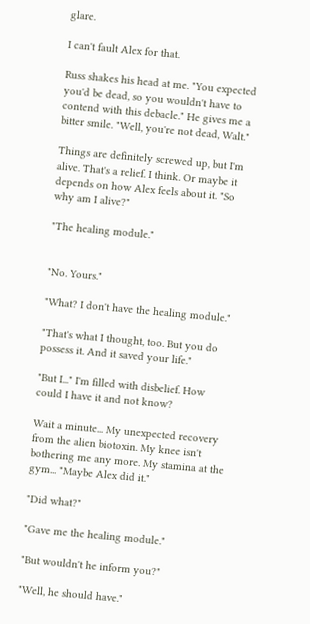glare.

I can't fault Alex for that.

Russ shakes his head at me. "You expected you'd be dead, so you wouldn't have to contend with this debacle." He gives me a bitter smile. "Well, you're not dead, Walt."

Things are definitely screwed up, but I'm alive. That's a relief. I think. Or maybe it depends on how Alex feels about it. "So why am I alive?"

"The healing module."


"No. Yours."

"What? I don't have the healing module."

"That's what I thought, too. But you do possess it. And it saved your life."

"But I..." I'm filled with disbelief. How could I have it and not know?

Wait a minute... My unexpected recovery from the alien biotoxin. My knee isn't bothering me any more. My stamina at the gym... "Maybe Alex did it."

"Did what?"

"Gave me the healing module."

"But wouldn't he inform you?"

"Well, he should have."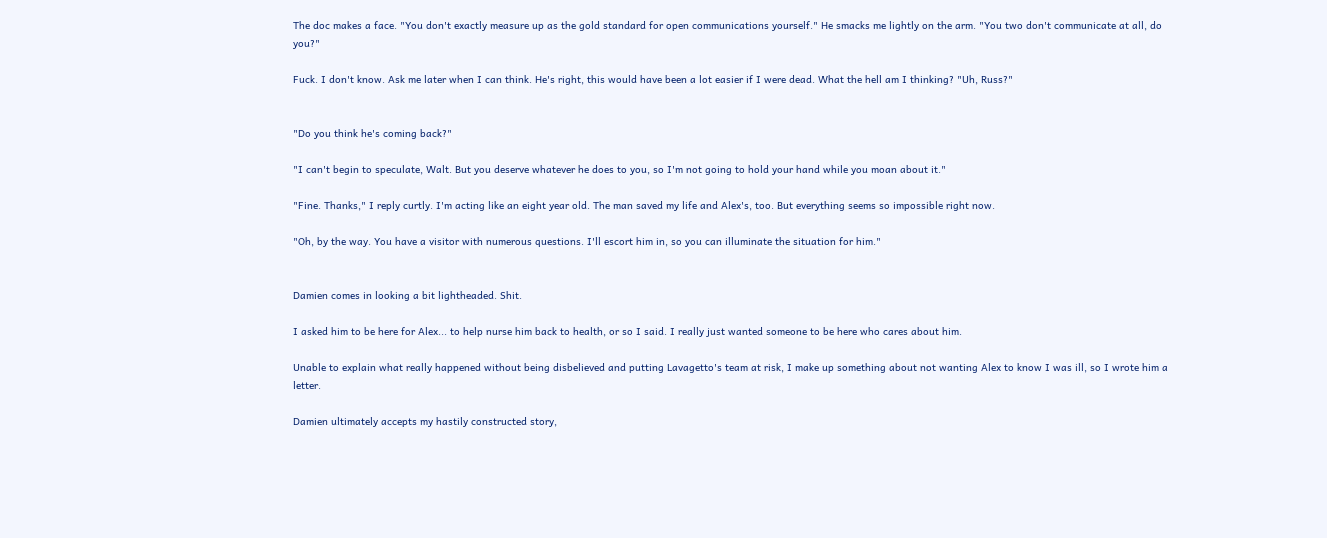The doc makes a face. "You don't exactly measure up as the gold standard for open communications yourself." He smacks me lightly on the arm. "You two don't communicate at all, do you?"

Fuck. I don't know. Ask me later when I can think. He's right, this would have been a lot easier if I were dead. What the hell am I thinking? "Uh, Russ?"


"Do you think he's coming back?"

"I can't begin to speculate, Walt. But you deserve whatever he does to you, so I'm not going to hold your hand while you moan about it."

"Fine. Thanks," I reply curtly. I'm acting like an eight year old. The man saved my life and Alex's, too. But everything seems so impossible right now.

"Oh, by the way. You have a visitor with numerous questions. I'll escort him in, so you can illuminate the situation for him."


Damien comes in looking a bit lightheaded. Shit.

I asked him to be here for Alex... to help nurse him back to health, or so I said. I really just wanted someone to be here who cares about him.

Unable to explain what really happened without being disbelieved and putting Lavagetto's team at risk, I make up something about not wanting Alex to know I was ill, so I wrote him a letter.

Damien ultimately accepts my hastily constructed story,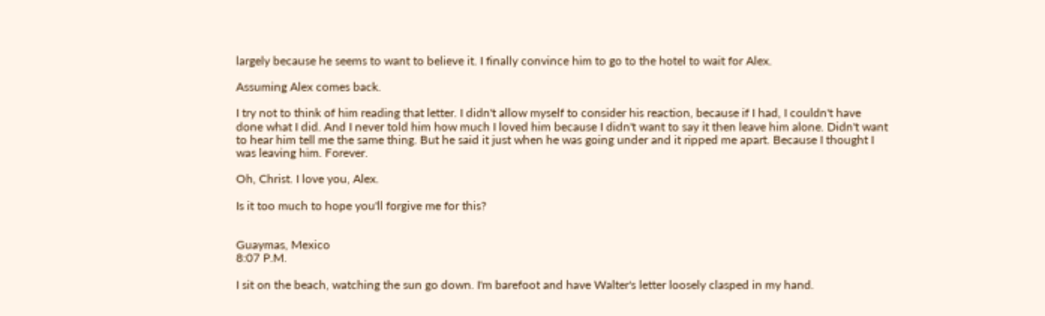largely because he seems to want to believe it. I finally convince him to go to the hotel to wait for Alex.

Assuming Alex comes back.

I try not to think of him reading that letter. I didn't allow myself to consider his reaction, because if I had, I couldn't have done what I did. And I never told him how much I loved him because I didn't want to say it then leave him alone. Didn't want to hear him tell me the same thing. But he said it just when he was going under and it ripped me apart. Because I thought I was leaving him. Forever.

Oh, Christ. I love you, Alex.

Is it too much to hope you'll forgive me for this?


Guaymas, Mexico
8:07 P.M.

I sit on the beach, watching the sun go down. I'm barefoot and have Walter's letter loosely clasped in my hand.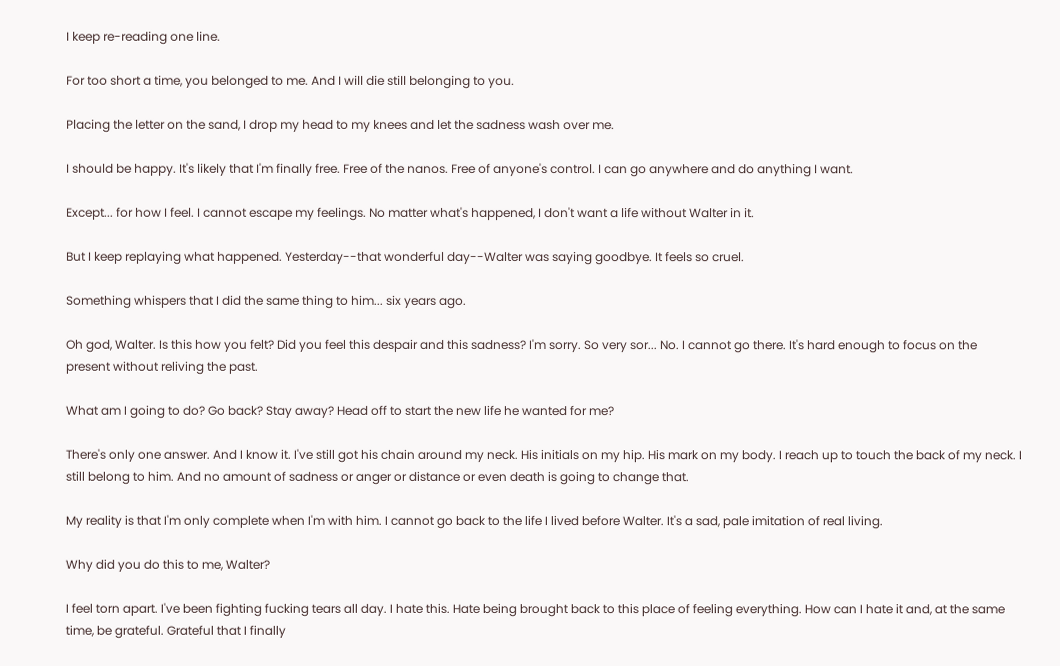I keep re-reading one line.

For too short a time, you belonged to me. And I will die still belonging to you.

Placing the letter on the sand, I drop my head to my knees and let the sadness wash over me.

I should be happy. It's likely that I'm finally free. Free of the nanos. Free of anyone's control. I can go anywhere and do anything I want.

Except... for how I feel. I cannot escape my feelings. No matter what's happened, I don't want a life without Walter in it.

But I keep replaying what happened. Yesterday--that wonderful day--Walter was saying goodbye. It feels so cruel.

Something whispers that I did the same thing to him... six years ago.

Oh god, Walter. Is this how you felt? Did you feel this despair and this sadness? I'm sorry. So very sor... No. I cannot go there. It's hard enough to focus on the present without reliving the past.

What am I going to do? Go back? Stay away? Head off to start the new life he wanted for me?

There's only one answer. And I know it. I've still got his chain around my neck. His initials on my hip. His mark on my body. I reach up to touch the back of my neck. I still belong to him. And no amount of sadness or anger or distance or even death is going to change that.

My reality is that I'm only complete when I'm with him. I cannot go back to the life I lived before Walter. It's a sad, pale imitation of real living.

Why did you do this to me, Walter?

I feel torn apart. I've been fighting fucking tears all day. I hate this. Hate being brought back to this place of feeling everything. How can I hate it and, at the same time, be grateful. Grateful that I finally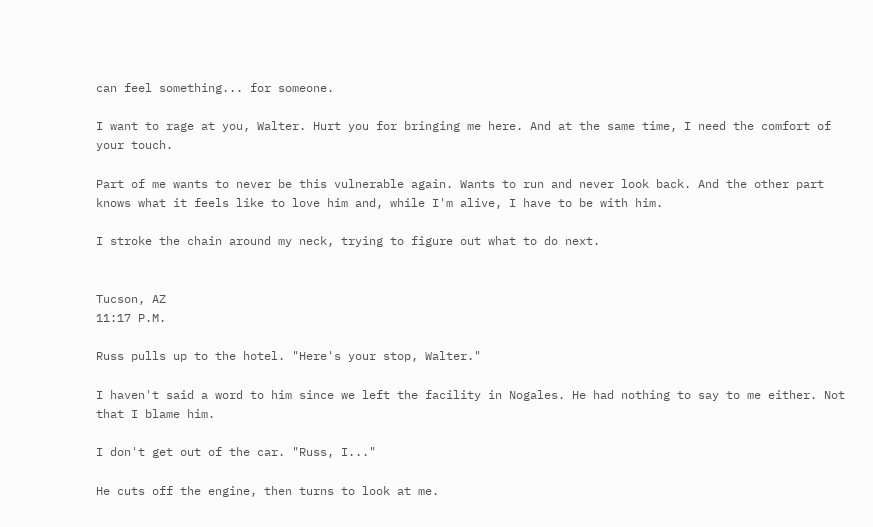can feel something... for someone.

I want to rage at you, Walter. Hurt you for bringing me here. And at the same time, I need the comfort of your touch.

Part of me wants to never be this vulnerable again. Wants to run and never look back. And the other part knows what it feels like to love him and, while I'm alive, I have to be with him.

I stroke the chain around my neck, trying to figure out what to do next.


Tucson, AZ
11:17 P.M.

Russ pulls up to the hotel. "Here's your stop, Walter."

I haven't said a word to him since we left the facility in Nogales. He had nothing to say to me either. Not that I blame him.

I don't get out of the car. "Russ, I..."

He cuts off the engine, then turns to look at me.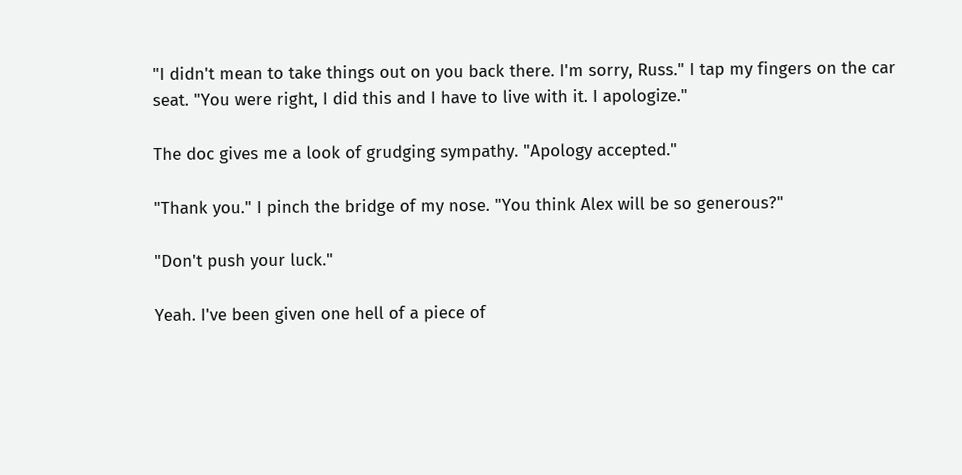"I didn't mean to take things out on you back there. I'm sorry, Russ." I tap my fingers on the car seat. "You were right, I did this and I have to live with it. I apologize."

The doc gives me a look of grudging sympathy. "Apology accepted."

"Thank you." I pinch the bridge of my nose. "You think Alex will be so generous?"

"Don't push your luck."

Yeah. I've been given one hell of a piece of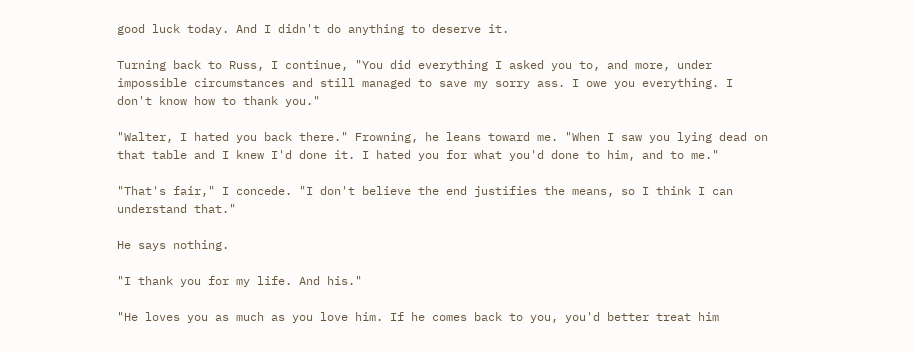good luck today. And I didn't do anything to deserve it.

Turning back to Russ, I continue, "You did everything I asked you to, and more, under impossible circumstances and still managed to save my sorry ass. I owe you everything. I don't know how to thank you."

"Walter, I hated you back there." Frowning, he leans toward me. "When I saw you lying dead on that table and I knew I'd done it. I hated you for what you'd done to him, and to me."

"That's fair," I concede. "I don't believe the end justifies the means, so I think I can understand that."

He says nothing.

"I thank you for my life. And his."

"He loves you as much as you love him. If he comes back to you, you'd better treat him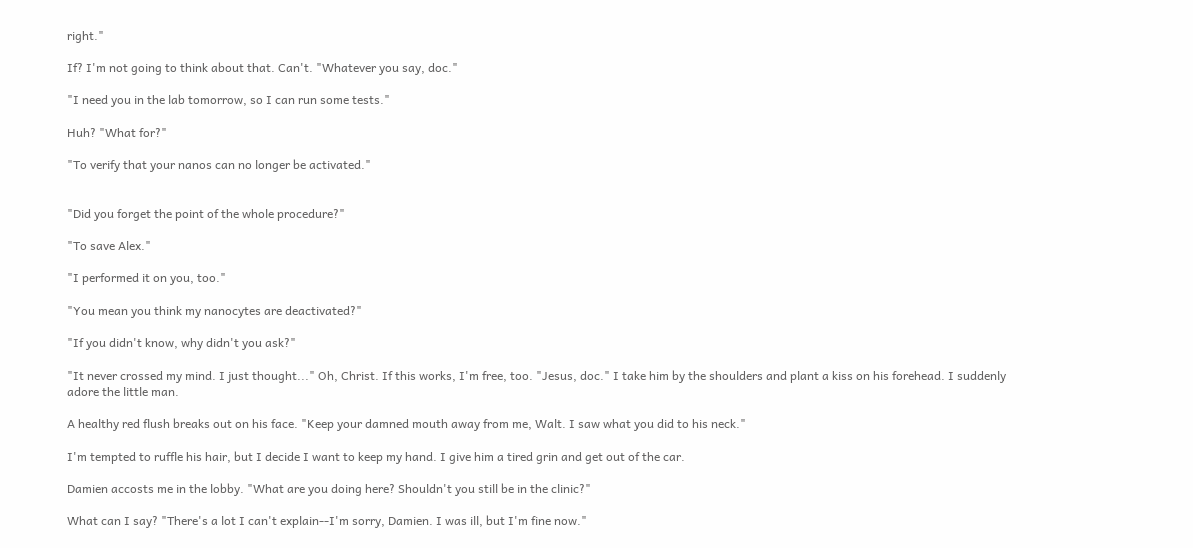right."

If? I'm not going to think about that. Can't. "Whatever you say, doc."

"I need you in the lab tomorrow, so I can run some tests."

Huh? "What for?"

"To verify that your nanos can no longer be activated."


"Did you forget the point of the whole procedure?"

"To save Alex."

"I performed it on you, too."

"You mean you think my nanocytes are deactivated?"

"If you didn't know, why didn't you ask?"

"It never crossed my mind. I just thought..." Oh, Christ. If this works, I'm free, too. "Jesus, doc." I take him by the shoulders and plant a kiss on his forehead. I suddenly adore the little man.

A healthy red flush breaks out on his face. "Keep your damned mouth away from me, Walt. I saw what you did to his neck."

I'm tempted to ruffle his hair, but I decide I want to keep my hand. I give him a tired grin and get out of the car.

Damien accosts me in the lobby. "What are you doing here? Shouldn't you still be in the clinic?"

What can I say? "There's a lot I can't explain--I'm sorry, Damien. I was ill, but I'm fine now."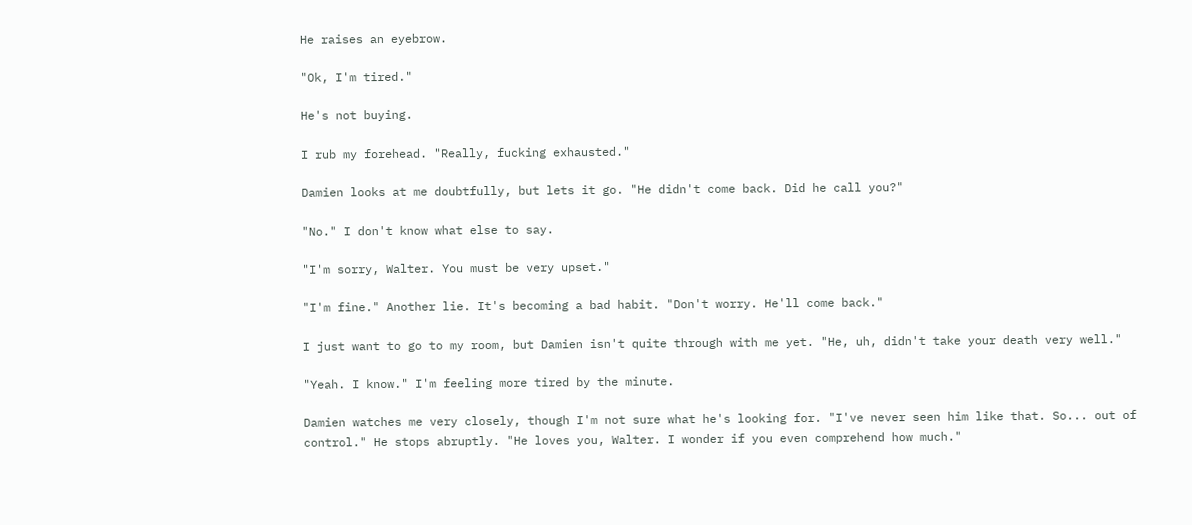He raises an eyebrow.

"Ok, I'm tired."

He's not buying.

I rub my forehead. "Really, fucking exhausted."

Damien looks at me doubtfully, but lets it go. "He didn't come back. Did he call you?"

"No." I don't know what else to say.

"I'm sorry, Walter. You must be very upset."

"I'm fine." Another lie. It's becoming a bad habit. "Don't worry. He'll come back."

I just want to go to my room, but Damien isn't quite through with me yet. "He, uh, didn't take your death very well."

"Yeah. I know." I'm feeling more tired by the minute.

Damien watches me very closely, though I'm not sure what he's looking for. "I've never seen him like that. So... out of control." He stops abruptly. "He loves you, Walter. I wonder if you even comprehend how much."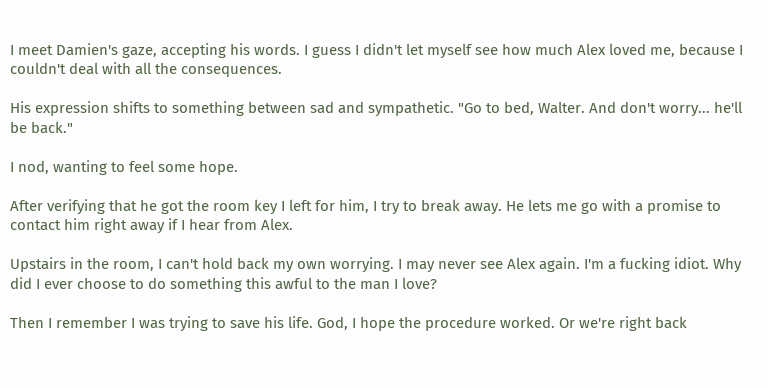I meet Damien's gaze, accepting his words. I guess I didn't let myself see how much Alex loved me, because I couldn't deal with all the consequences.

His expression shifts to something between sad and sympathetic. "Go to bed, Walter. And don't worry... he'll be back."

I nod, wanting to feel some hope.

After verifying that he got the room key I left for him, I try to break away. He lets me go with a promise to contact him right away if I hear from Alex.

Upstairs in the room, I can't hold back my own worrying. I may never see Alex again. I'm a fucking idiot. Why did I ever choose to do something this awful to the man I love?

Then I remember I was trying to save his life. God, I hope the procedure worked. Or we're right back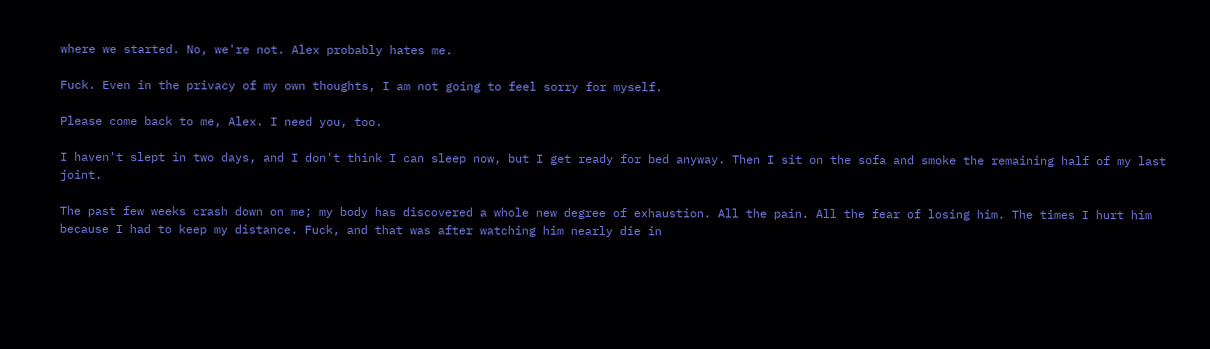where we started. No, we're not. Alex probably hates me.

Fuck. Even in the privacy of my own thoughts, I am not going to feel sorry for myself.

Please come back to me, Alex. I need you, too.

I haven't slept in two days, and I don't think I can sleep now, but I get ready for bed anyway. Then I sit on the sofa and smoke the remaining half of my last joint.

The past few weeks crash down on me; my body has discovered a whole new degree of exhaustion. All the pain. All the fear of losing him. The times I hurt him because I had to keep my distance. Fuck, and that was after watching him nearly die in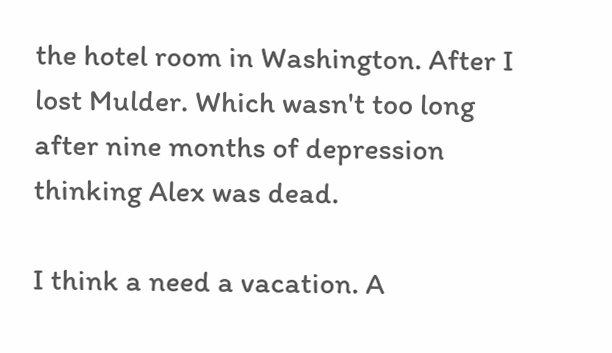the hotel room in Washington. After I lost Mulder. Which wasn't too long after nine months of depression thinking Alex was dead.

I think a need a vacation. A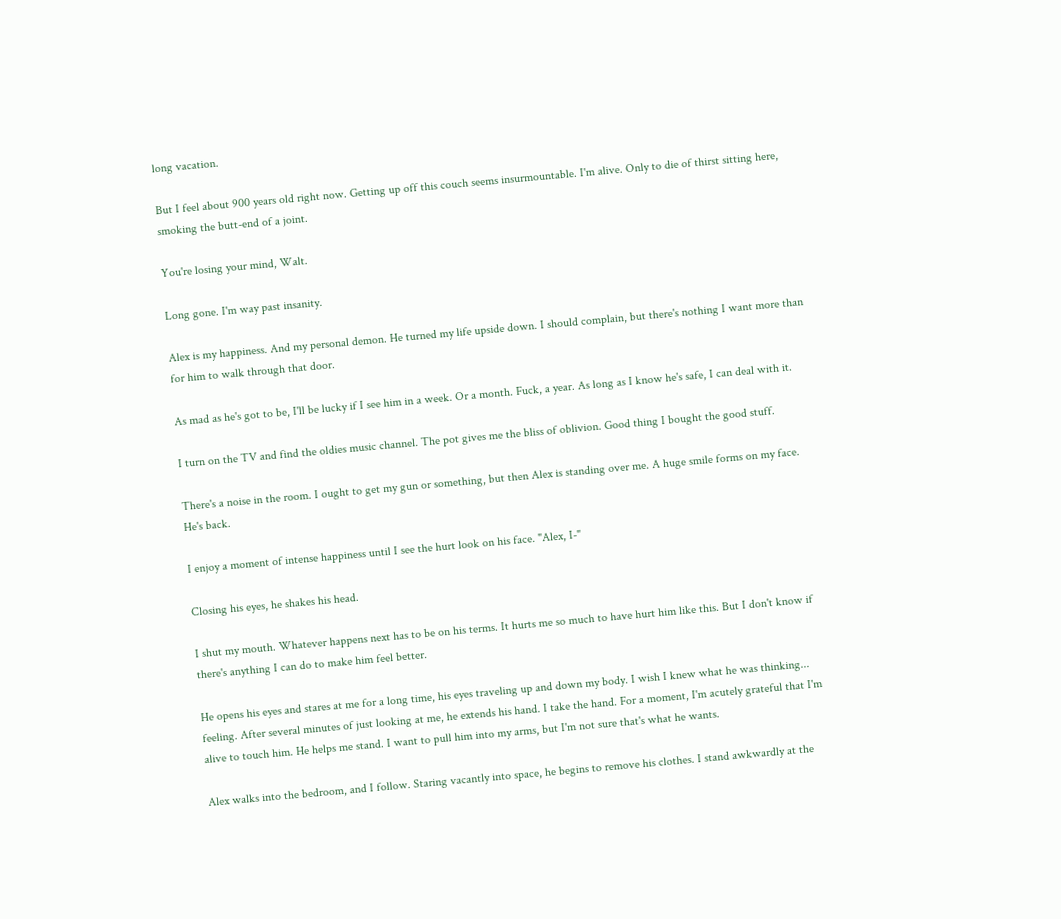long vacation.

But I feel about 900 years old right now. Getting up off this couch seems insurmountable. I'm alive. Only to die of thirst sitting here, smoking the butt-end of a joint.

You're losing your mind, Walt.

Long gone. I'm way past insanity.

Alex is my happiness. And my personal demon. He turned my life upside down. I should complain, but there's nothing I want more than for him to walk through that door.

As mad as he's got to be, I'll be lucky if I see him in a week. Or a month. Fuck, a year. As long as I know he's safe, I can deal with it.

I turn on the TV and find the oldies music channel. The pot gives me the bliss of oblivion. Good thing I bought the good stuff.

There's a noise in the room. I ought to get my gun or something, but then Alex is standing over me. A huge smile forms on my face. He's back.

I enjoy a moment of intense happiness until I see the hurt look on his face. "Alex, I-"

Closing his eyes, he shakes his head.

I shut my mouth. Whatever happens next has to be on his terms. It hurts me so much to have hurt him like this. But I don't know if there's anything I can do to make him feel better.

He opens his eyes and stares at me for a long time, his eyes traveling up and down my body. I wish I knew what he was thinking... feeling. After several minutes of just looking at me, he extends his hand. I take the hand. For a moment, I'm acutely grateful that I'm alive to touch him. He helps me stand. I want to pull him into my arms, but I'm not sure that's what he wants.

Alex walks into the bedroom, and I follow. Staring vacantly into space, he begins to remove his clothes. I stand awkwardly at the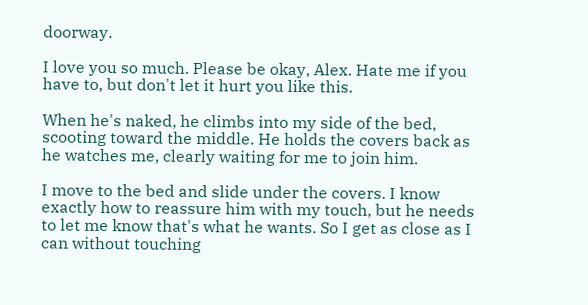doorway.

I love you so much. Please be okay, Alex. Hate me if you have to, but don't let it hurt you like this.

When he's naked, he climbs into my side of the bed, scooting toward the middle. He holds the covers back as he watches me, clearly waiting for me to join him.

I move to the bed and slide under the covers. I know exactly how to reassure him with my touch, but he needs to let me know that's what he wants. So I get as close as I can without touching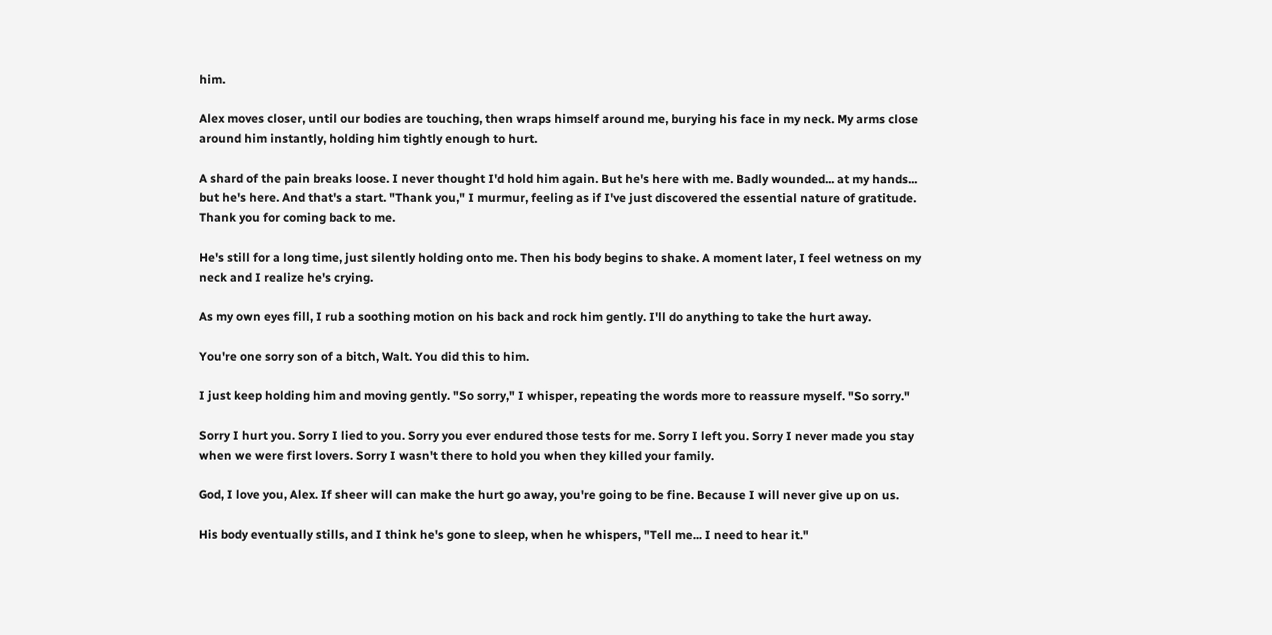him.

Alex moves closer, until our bodies are touching, then wraps himself around me, burying his face in my neck. My arms close around him instantly, holding him tightly enough to hurt.

A shard of the pain breaks loose. I never thought I'd hold him again. But he's here with me. Badly wounded... at my hands... but he's here. And that's a start. "Thank you," I murmur, feeling as if I've just discovered the essential nature of gratitude. Thank you for coming back to me.

He's still for a long time, just silently holding onto me. Then his body begins to shake. A moment later, I feel wetness on my neck and I realize he's crying.

As my own eyes fill, I rub a soothing motion on his back and rock him gently. I'll do anything to take the hurt away.

You're one sorry son of a bitch, Walt. You did this to him.

I just keep holding him and moving gently. "So sorry," I whisper, repeating the words more to reassure myself. "So sorry."

Sorry I hurt you. Sorry I lied to you. Sorry you ever endured those tests for me. Sorry I left you. Sorry I never made you stay when we were first lovers. Sorry I wasn't there to hold you when they killed your family.

God, I love you, Alex. If sheer will can make the hurt go away, you're going to be fine. Because I will never give up on us.

His body eventually stills, and I think he's gone to sleep, when he whispers, "Tell me... I need to hear it."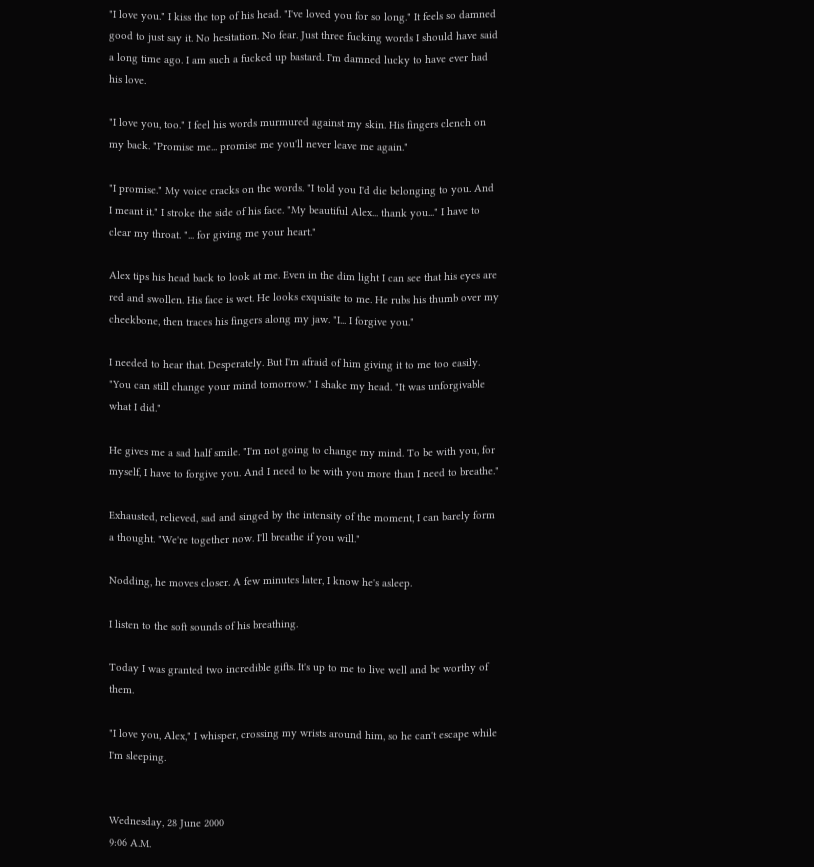"I love you." I kiss the top of his head. "I've loved you for so long." It feels so damned good to just say it. No hesitation. No fear. Just three fucking words I should have said a long time ago. I am such a fucked up bastard. I'm damned lucky to have ever had his love.

"I love you, too." I feel his words murmured against my skin. His fingers clench on my back. "Promise me... promise me you'll never leave me again."

"I promise." My voice cracks on the words. "I told you I'd die belonging to you. And I meant it." I stroke the side of his face. "My beautiful Alex... thank you..." I have to clear my throat. "... for giving me your heart."

Alex tips his head back to look at me. Even in the dim light I can see that his eyes are red and swollen. His face is wet. He looks exquisite to me. He rubs his thumb over my cheekbone, then traces his fingers along my jaw. "I... I forgive you."

I needed to hear that. Desperately. But I'm afraid of him giving it to me too easily. "You can still change your mind tomorrow." I shake my head. "It was unforgivable what I did."

He gives me a sad half smile. "I'm not going to change my mind. To be with you, for myself, I have to forgive you. And I need to be with you more than I need to breathe."

Exhausted, relieved, sad and singed by the intensity of the moment, I can barely form a thought. "We're together now. I'll breathe if you will."

Nodding, he moves closer. A few minutes later, I know he's asleep.

I listen to the soft sounds of his breathing.

Today I was granted two incredible gifts. It's up to me to live well and be worthy of them.

"I love you, Alex," I whisper, crossing my wrists around him, so he can't escape while I'm sleeping.


Wednesday, 28 June 2000
9:06 A.M.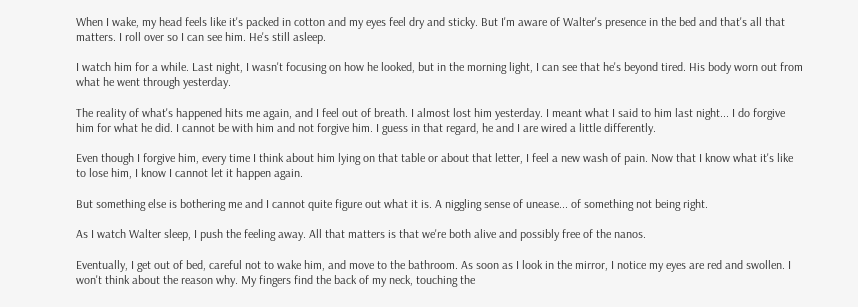When I wake, my head feels like it's packed in cotton and my eyes feel dry and sticky. But I'm aware of Walter's presence in the bed and that's all that matters. I roll over so I can see him. He's still asleep.

I watch him for a while. Last night, I wasn't focusing on how he looked, but in the morning light, I can see that he's beyond tired. His body worn out from what he went through yesterday.

The reality of what's happened hits me again, and I feel out of breath. I almost lost him yesterday. I meant what I said to him last night... I do forgive him for what he did. I cannot be with him and not forgive him. I guess in that regard, he and I are wired a little differently.

Even though I forgive him, every time I think about him lying on that table or about that letter, I feel a new wash of pain. Now that I know what it's like to lose him, I know I cannot let it happen again.

But something else is bothering me and I cannot quite figure out what it is. A niggling sense of unease... of something not being right.

As I watch Walter sleep, I push the feeling away. All that matters is that we're both alive and possibly free of the nanos.

Eventually, I get out of bed, careful not to wake him, and move to the bathroom. As soon as I look in the mirror, I notice my eyes are red and swollen. I won't think about the reason why. My fingers find the back of my neck, touching the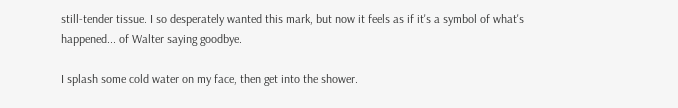still-tender tissue. I so desperately wanted this mark, but now it feels as if it's a symbol of what's happened... of Walter saying goodbye.

I splash some cold water on my face, then get into the shower.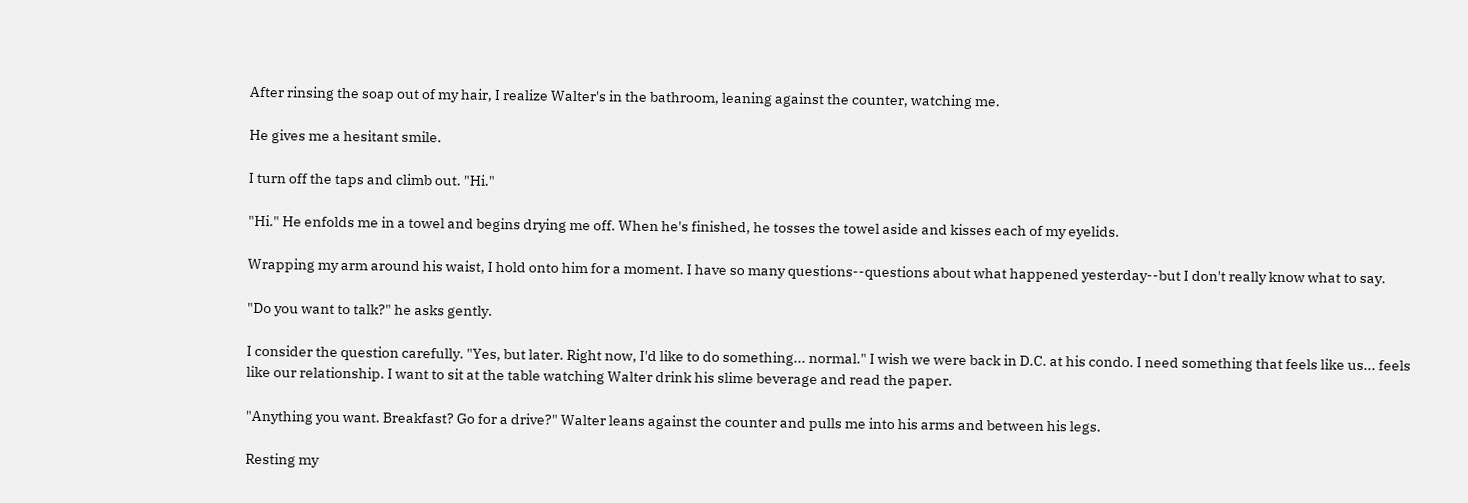After rinsing the soap out of my hair, I realize Walter's in the bathroom, leaning against the counter, watching me.

He gives me a hesitant smile.

I turn off the taps and climb out. "Hi."

"Hi." He enfolds me in a towel and begins drying me off. When he's finished, he tosses the towel aside and kisses each of my eyelids.

Wrapping my arm around his waist, I hold onto him for a moment. I have so many questions--questions about what happened yesterday--but I don't really know what to say.

"Do you want to talk?" he asks gently.

I consider the question carefully. "Yes, but later. Right now, I'd like to do something... normal." I wish we were back in D.C. at his condo. I need something that feels like us... feels like our relationship. I want to sit at the table watching Walter drink his slime beverage and read the paper.

"Anything you want. Breakfast? Go for a drive?" Walter leans against the counter and pulls me into his arms and between his legs.

Resting my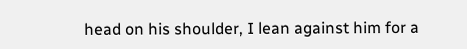head on his shoulder, I lean against him for a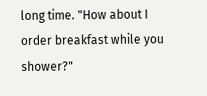long time. "How about I order breakfast while you shower?"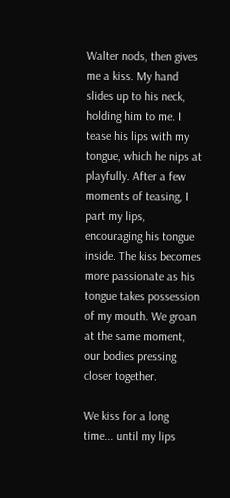Walter nods, then gives me a kiss. My hand slides up to his neck, holding him to me. I tease his lips with my tongue, which he nips at playfully. After a few moments of teasing, I part my lips, encouraging his tongue inside. The kiss becomes more passionate as his tongue takes possession of my mouth. We groan at the same moment, our bodies pressing closer together.

We kiss for a long time... until my lips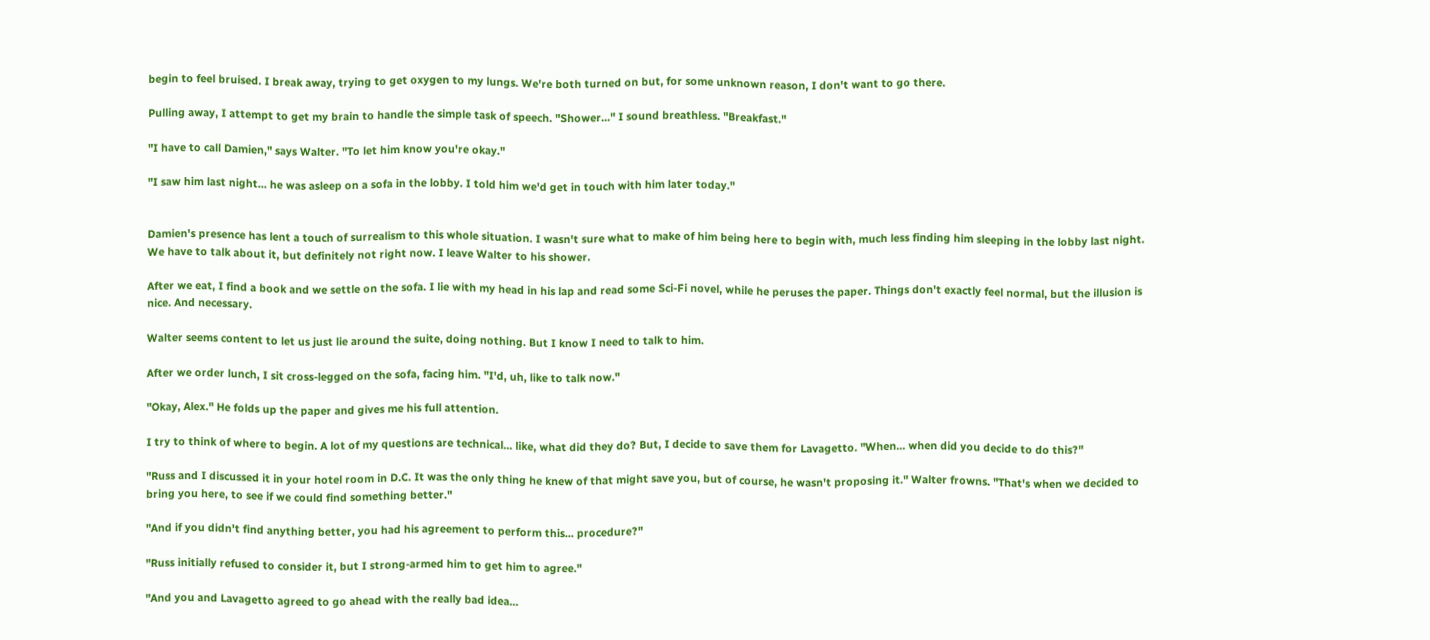begin to feel bruised. I break away, trying to get oxygen to my lungs. We're both turned on but, for some unknown reason, I don't want to go there.

Pulling away, I attempt to get my brain to handle the simple task of speech. "Shower..." I sound breathless. "Breakfast."

"I have to call Damien," says Walter. "To let him know you're okay."

"I saw him last night... he was asleep on a sofa in the lobby. I told him we'd get in touch with him later today."


Damien's presence has lent a touch of surrealism to this whole situation. I wasn't sure what to make of him being here to begin with, much less finding him sleeping in the lobby last night. We have to talk about it, but definitely not right now. I leave Walter to his shower.

After we eat, I find a book and we settle on the sofa. I lie with my head in his lap and read some Sci-Fi novel, while he peruses the paper. Things don't exactly feel normal, but the illusion is nice. And necessary.

Walter seems content to let us just lie around the suite, doing nothing. But I know I need to talk to him.

After we order lunch, I sit cross-legged on the sofa, facing him. "I'd, uh, like to talk now."

"Okay, Alex." He folds up the paper and gives me his full attention.

I try to think of where to begin. A lot of my questions are technical... like, what did they do? But, I decide to save them for Lavagetto. "When... when did you decide to do this?"

"Russ and I discussed it in your hotel room in D.C. It was the only thing he knew of that might save you, but of course, he wasn't proposing it." Walter frowns. "That's when we decided to bring you here, to see if we could find something better."

"And if you didn't find anything better, you had his agreement to perform this... procedure?"

"Russ initially refused to consider it, but I strong-armed him to get him to agree."

"And you and Lavagetto agreed to go ahead with the really bad idea...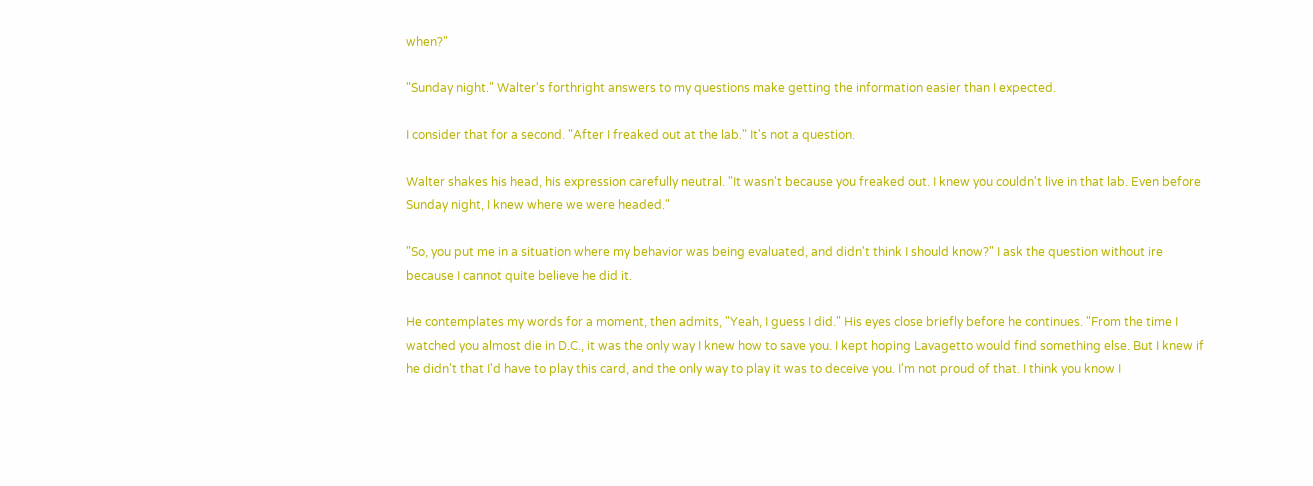when?"

"Sunday night." Walter's forthright answers to my questions make getting the information easier than I expected.

I consider that for a second. "After I freaked out at the lab." It's not a question.

Walter shakes his head, his expression carefully neutral. "It wasn't because you freaked out. I knew you couldn't live in that lab. Even before Sunday night, I knew where we were headed."

"So, you put me in a situation where my behavior was being evaluated, and didn't think I should know?" I ask the question without ire because I cannot quite believe he did it.

He contemplates my words for a moment, then admits, "Yeah, I guess I did." His eyes close briefly before he continues. "From the time I watched you almost die in D.C., it was the only way I knew how to save you. I kept hoping Lavagetto would find something else. But I knew if he didn't that I'd have to play this card, and the only way to play it was to deceive you. I'm not proud of that. I think you know I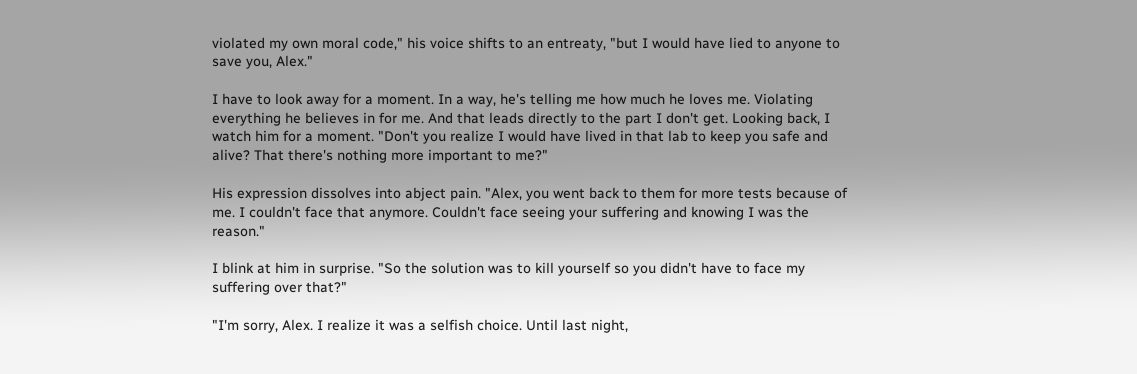violated my own moral code," his voice shifts to an entreaty, "but I would have lied to anyone to save you, Alex."

I have to look away for a moment. In a way, he's telling me how much he loves me. Violating everything he believes in for me. And that leads directly to the part I don't get. Looking back, I watch him for a moment. "Don't you realize I would have lived in that lab to keep you safe and alive? That there's nothing more important to me?"

His expression dissolves into abject pain. "Alex, you went back to them for more tests because of me. I couldn't face that anymore. Couldn't face seeing your suffering and knowing I was the reason."

I blink at him in surprise. "So the solution was to kill yourself so you didn't have to face my suffering over that?"

"I'm sorry, Alex. I realize it was a selfish choice. Until last night,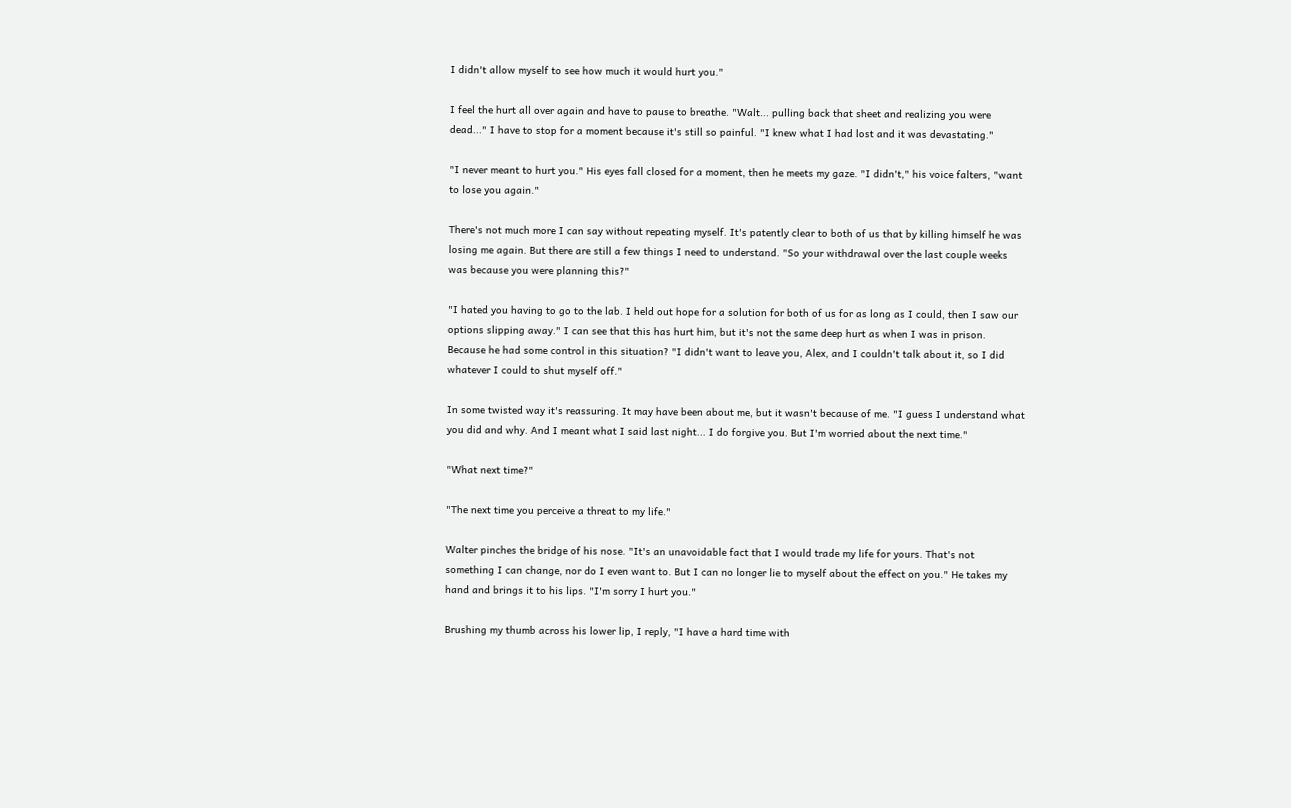I didn't allow myself to see how much it would hurt you."

I feel the hurt all over again and have to pause to breathe. "Walt... pulling back that sheet and realizing you were dead..." I have to stop for a moment because it's still so painful. "I knew what I had lost and it was devastating."

"I never meant to hurt you." His eyes fall closed for a moment, then he meets my gaze. "I didn't," his voice falters, "want to lose you again."

There's not much more I can say without repeating myself. It's patently clear to both of us that by killing himself he was losing me again. But there are still a few things I need to understand. "So your withdrawal over the last couple weeks was because you were planning this?"

"I hated you having to go to the lab. I held out hope for a solution for both of us for as long as I could, then I saw our options slipping away." I can see that this has hurt him, but it's not the same deep hurt as when I was in prison. Because he had some control in this situation? "I didn't want to leave you, Alex, and I couldn't talk about it, so I did whatever I could to shut myself off."

In some twisted way it's reassuring. It may have been about me, but it wasn't because of me. "I guess I understand what you did and why. And I meant what I said last night... I do forgive you. But I'm worried about the next time."

"What next time?"

"The next time you perceive a threat to my life."

Walter pinches the bridge of his nose. "It's an unavoidable fact that I would trade my life for yours. That's not something I can change, nor do I even want to. But I can no longer lie to myself about the effect on you." He takes my hand and brings it to his lips. "I'm sorry I hurt you."

Brushing my thumb across his lower lip, I reply, "I have a hard time with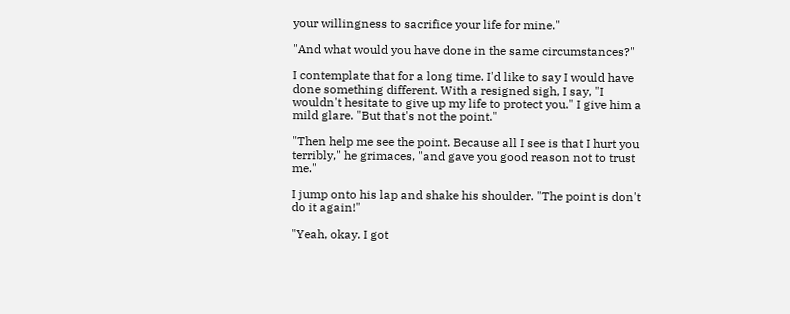your willingness to sacrifice your life for mine."

"And what would you have done in the same circumstances?"

I contemplate that for a long time. I'd like to say I would have done something different. With a resigned sigh, I say, "I wouldn't hesitate to give up my life to protect you." I give him a mild glare. "But that's not the point."

"Then help me see the point. Because all I see is that I hurt you terribly," he grimaces, "and gave you good reason not to trust me."

I jump onto his lap and shake his shoulder. "The point is don't do it again!"

"Yeah, okay. I got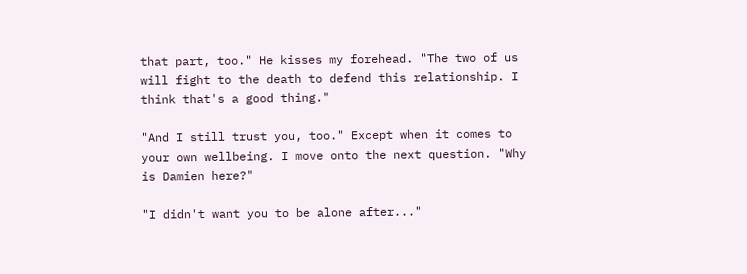that part, too." He kisses my forehead. "The two of us will fight to the death to defend this relationship. I think that's a good thing."

"And I still trust you, too." Except when it comes to your own wellbeing. I move onto the next question. "Why is Damien here?"

"I didn't want you to be alone after..."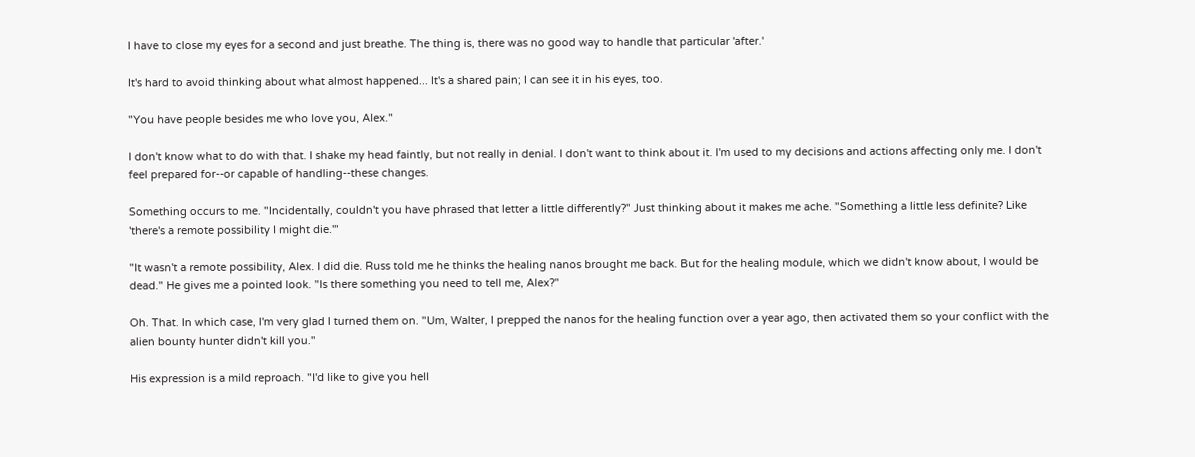I have to close my eyes for a second and just breathe. The thing is, there was no good way to handle that particular 'after.'

It's hard to avoid thinking about what almost happened... It's a shared pain; I can see it in his eyes, too.

"You have people besides me who love you, Alex."

I don't know what to do with that. I shake my head faintly, but not really in denial. I don't want to think about it. I'm used to my decisions and actions affecting only me. I don't feel prepared for--or capable of handling--these changes.

Something occurs to me. "Incidentally, couldn't you have phrased that letter a little differently?" Just thinking about it makes me ache. "Something a little less definite? Like 'there's a remote possibility I might die.'"

"It wasn't a remote possibility, Alex. I did die. Russ told me he thinks the healing nanos brought me back. But for the healing module, which we didn't know about, I would be dead." He gives me a pointed look. "Is there something you need to tell me, Alex?"

Oh. That. In which case, I'm very glad I turned them on. "Um, Walter, I prepped the nanos for the healing function over a year ago, then activated them so your conflict with the alien bounty hunter didn't kill you."

His expression is a mild reproach. "I'd like to give you hell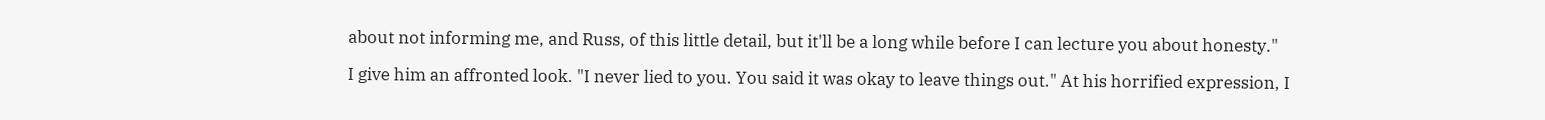about not informing me, and Russ, of this little detail, but it'll be a long while before I can lecture you about honesty."

I give him an affronted look. "I never lied to you. You said it was okay to leave things out." At his horrified expression, I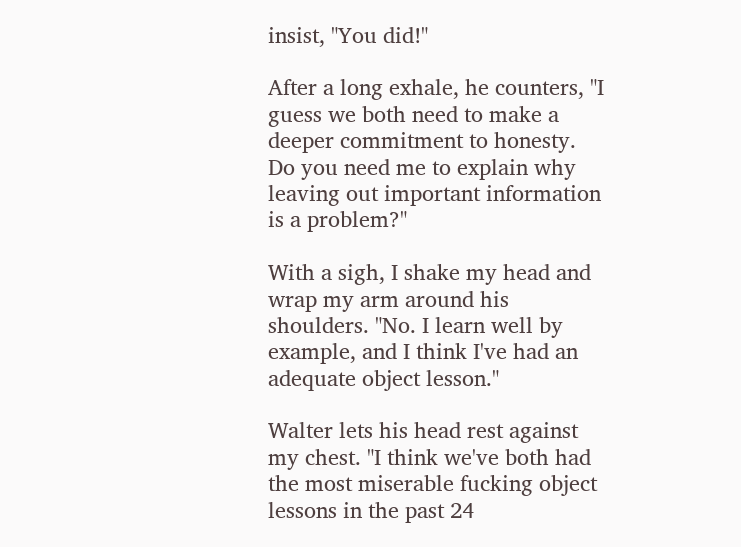insist, "You did!"

After a long exhale, he counters, "I guess we both need to make a deeper commitment to honesty. Do you need me to explain why leaving out important information is a problem?"

With a sigh, I shake my head and wrap my arm around his shoulders. "No. I learn well by example, and I think I've had an adequate object lesson."

Walter lets his head rest against my chest. "I think we've both had the most miserable fucking object lessons in the past 24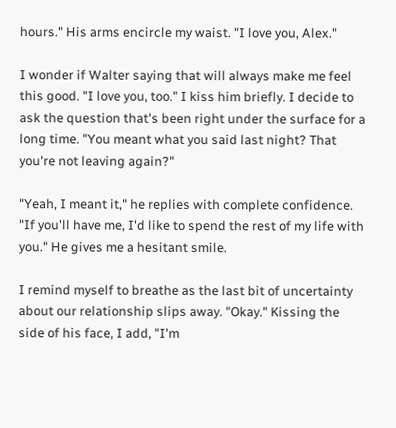hours." His arms encircle my waist. "I love you, Alex."

I wonder if Walter saying that will always make me feel this good. "I love you, too." I kiss him briefly. I decide to ask the question that's been right under the surface for a long time. "You meant what you said last night? That you're not leaving again?"

"Yeah, I meant it," he replies with complete confidence. "If you'll have me, I'd like to spend the rest of my life with you." He gives me a hesitant smile.

I remind myself to breathe as the last bit of uncertainty about our relationship slips away. "Okay." Kissing the side of his face, I add, "I'm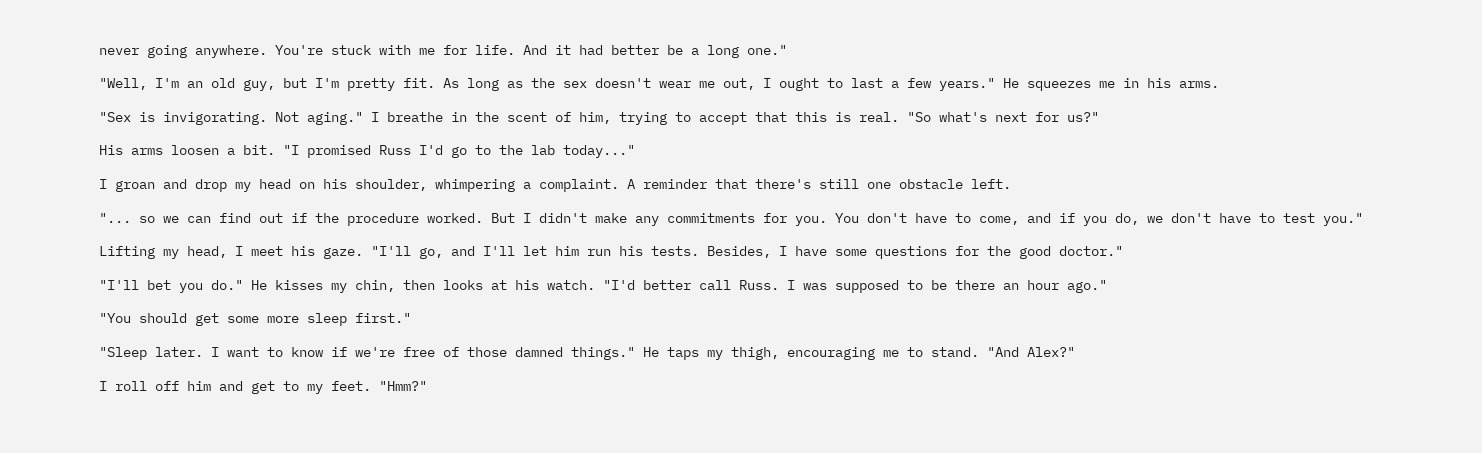never going anywhere. You're stuck with me for life. And it had better be a long one."

"Well, I'm an old guy, but I'm pretty fit. As long as the sex doesn't wear me out, I ought to last a few years." He squeezes me in his arms.

"Sex is invigorating. Not aging." I breathe in the scent of him, trying to accept that this is real. "So what's next for us?"

His arms loosen a bit. "I promised Russ I'd go to the lab today..."

I groan and drop my head on his shoulder, whimpering a complaint. A reminder that there's still one obstacle left.

"... so we can find out if the procedure worked. But I didn't make any commitments for you. You don't have to come, and if you do, we don't have to test you."

Lifting my head, I meet his gaze. "I'll go, and I'll let him run his tests. Besides, I have some questions for the good doctor."

"I'll bet you do." He kisses my chin, then looks at his watch. "I'd better call Russ. I was supposed to be there an hour ago."

"You should get some more sleep first."

"Sleep later. I want to know if we're free of those damned things." He taps my thigh, encouraging me to stand. "And Alex?"

I roll off him and get to my feet. "Hmm?"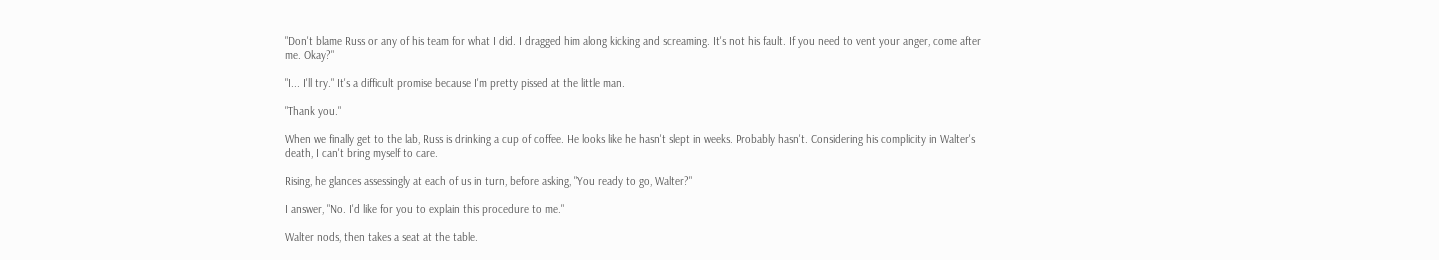"Don't blame Russ or any of his team for what I did. I dragged him along kicking and screaming. It's not his fault. If you need to vent your anger, come after me. Okay?"

"I... I'll try." It's a difficult promise because I'm pretty pissed at the little man.

"Thank you."

When we finally get to the lab, Russ is drinking a cup of coffee. He looks like he hasn't slept in weeks. Probably hasn't. Considering his complicity in Walter's death, I can't bring myself to care.

Rising, he glances assessingly at each of us in turn, before asking, "You ready to go, Walter?"

I answer, "No. I'd like for you to explain this procedure to me."

Walter nods, then takes a seat at the table.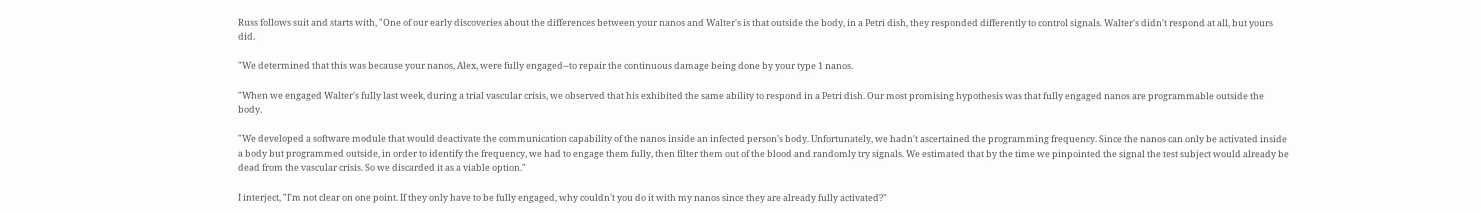Russ follows suit and starts with, "One of our early discoveries about the differences between your nanos and Walter's is that outside the body, in a Petri dish, they responded differently to control signals. Walter's didn't respond at all, but yours did.

"We determined that this was because your nanos, Alex, were fully engaged--to repair the continuous damage being done by your type 1 nanos.

"When we engaged Walter's fully last week, during a trial vascular crisis, we observed that his exhibited the same ability to respond in a Petri dish. Our most promising hypothesis was that fully engaged nanos are programmable outside the body.

"We developed a software module that would deactivate the communication capability of the nanos inside an infected person's body. Unfortunately, we hadn't ascertained the programming frequency. Since the nanos can only be activated inside a body but programmed outside, in order to identify the frequency, we had to engage them fully, then filter them out of the blood and randomly try signals. We estimated that by the time we pinpointed the signal the test subject would already be dead from the vascular crisis. So we discarded it as a viable option."

I interject, "I'm not clear on one point. If they only have to be fully engaged, why couldn't you do it with my nanos since they are already fully activated?"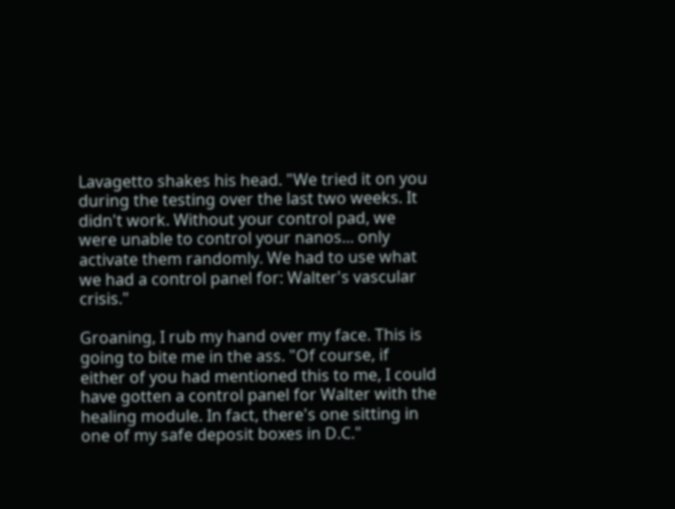Lavagetto shakes his head. "We tried it on you during the testing over the last two weeks. It didn't work. Without your control pad, we were unable to control your nanos... only activate them randomly. We had to use what we had a control panel for: Walter's vascular crisis."

Groaning, I rub my hand over my face. This is going to bite me in the ass. "Of course, if either of you had mentioned this to me, I could have gotten a control panel for Walter with the healing module. In fact, there's one sitting in one of my safe deposit boxes in D.C."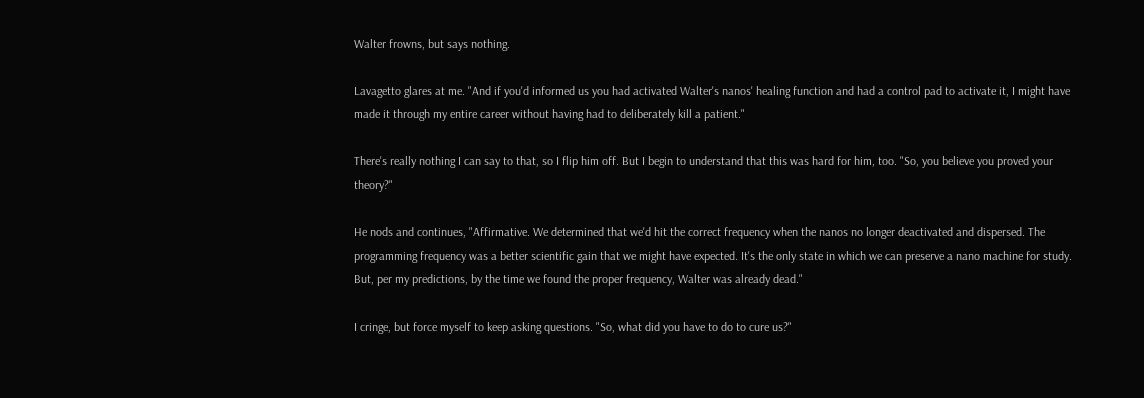Walter frowns, but says nothing.

Lavagetto glares at me. "And if you'd informed us you had activated Walter's nanos' healing function and had a control pad to activate it, I might have made it through my entire career without having had to deliberately kill a patient."

There's really nothing I can say to that, so I flip him off. But I begin to understand that this was hard for him, too. "So, you believe you proved your theory?"

He nods and continues, "Affirmative. We determined that we'd hit the correct frequency when the nanos no longer deactivated and dispersed. The programming frequency was a better scientific gain that we might have expected. It's the only state in which we can preserve a nano machine for study. But, per my predictions, by the time we found the proper frequency, Walter was already dead."

I cringe, but force myself to keep asking questions. "So, what did you have to do to cure us?"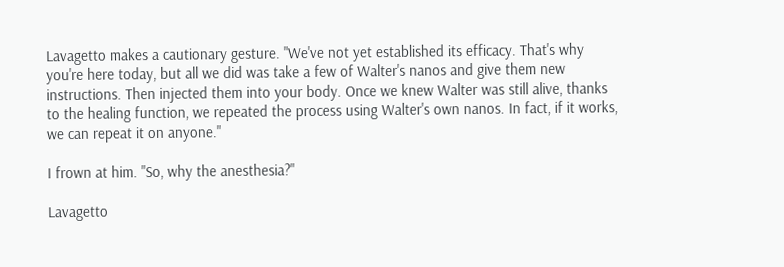Lavagetto makes a cautionary gesture. "We've not yet established its efficacy. That's why you're here today, but all we did was take a few of Walter's nanos and give them new instructions. Then injected them into your body. Once we knew Walter was still alive, thanks to the healing function, we repeated the process using Walter's own nanos. In fact, if it works, we can repeat it on anyone."

I frown at him. "So, why the anesthesia?"

Lavagetto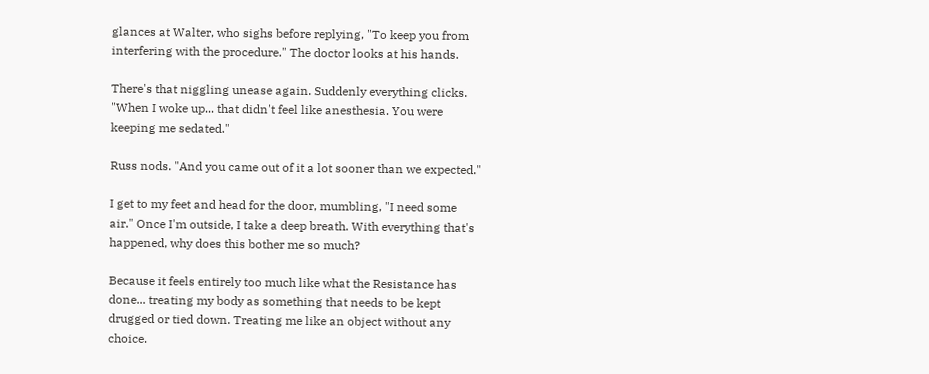glances at Walter, who sighs before replying, "To keep you from interfering with the procedure." The doctor looks at his hands.

There's that niggling unease again. Suddenly everything clicks. "When I woke up... that didn't feel like anesthesia. You were keeping me sedated."

Russ nods. "And you came out of it a lot sooner than we expected."

I get to my feet and head for the door, mumbling, "I need some air." Once I'm outside, I take a deep breath. With everything that's happened, why does this bother me so much?

Because it feels entirely too much like what the Resistance has done... treating my body as something that needs to be kept drugged or tied down. Treating me like an object without any choice.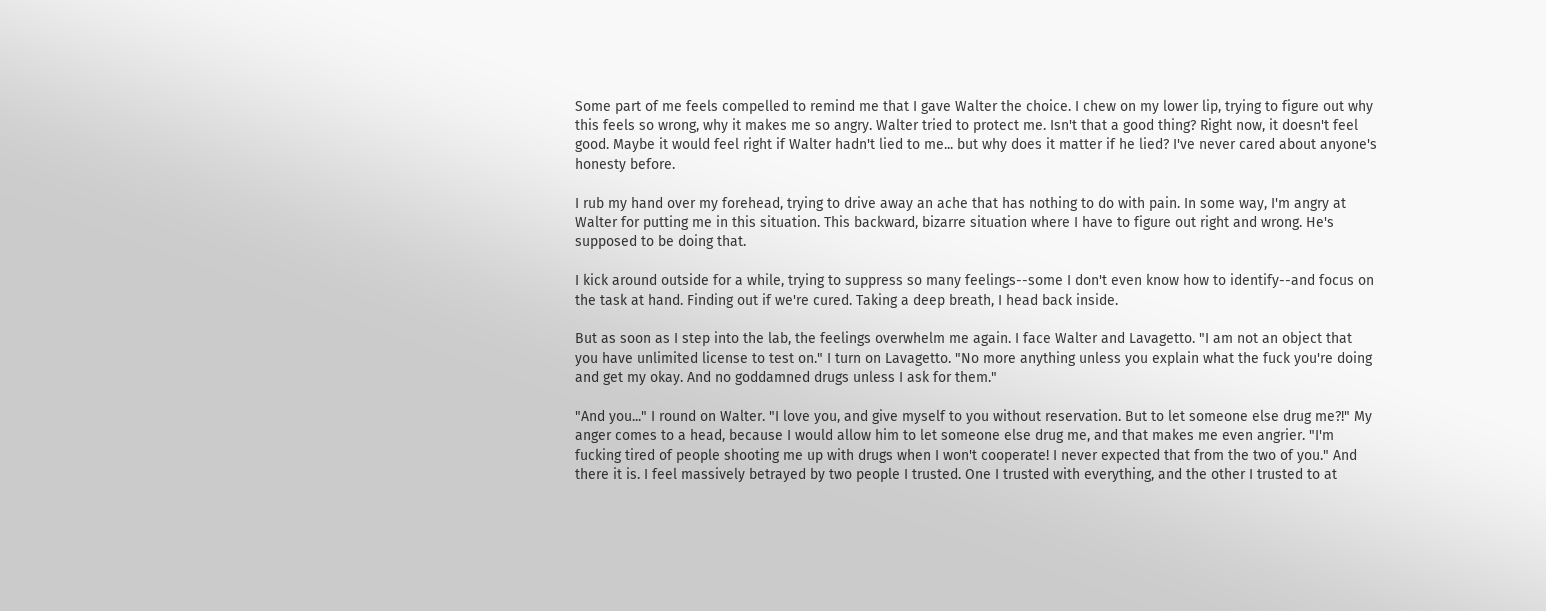Some part of me feels compelled to remind me that I gave Walter the choice. I chew on my lower lip, trying to figure out why this feels so wrong, why it makes me so angry. Walter tried to protect me. Isn't that a good thing? Right now, it doesn't feel good. Maybe it would feel right if Walter hadn't lied to me... but why does it matter if he lied? I've never cared about anyone's honesty before.

I rub my hand over my forehead, trying to drive away an ache that has nothing to do with pain. In some way, I'm angry at Walter for putting me in this situation. This backward, bizarre situation where I have to figure out right and wrong. He's supposed to be doing that.

I kick around outside for a while, trying to suppress so many feelings--some I don't even know how to identify--and focus on the task at hand. Finding out if we're cured. Taking a deep breath, I head back inside.

But as soon as I step into the lab, the feelings overwhelm me again. I face Walter and Lavagetto. "I am not an object that you have unlimited license to test on." I turn on Lavagetto. "No more anything unless you explain what the fuck you're doing and get my okay. And no goddamned drugs unless I ask for them."

"And you..." I round on Walter. "I love you, and give myself to you without reservation. But to let someone else drug me?!" My anger comes to a head, because I would allow him to let someone else drug me, and that makes me even angrier. "I'm fucking tired of people shooting me up with drugs when I won't cooperate! I never expected that from the two of you." And there it is. I feel massively betrayed by two people I trusted. One I trusted with everything, and the other I trusted to at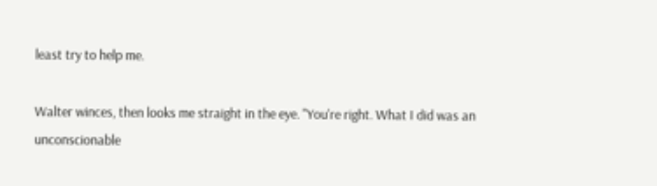least try to help me.

Walter winces, then looks me straight in the eye. "You're right. What I did was an unconscionable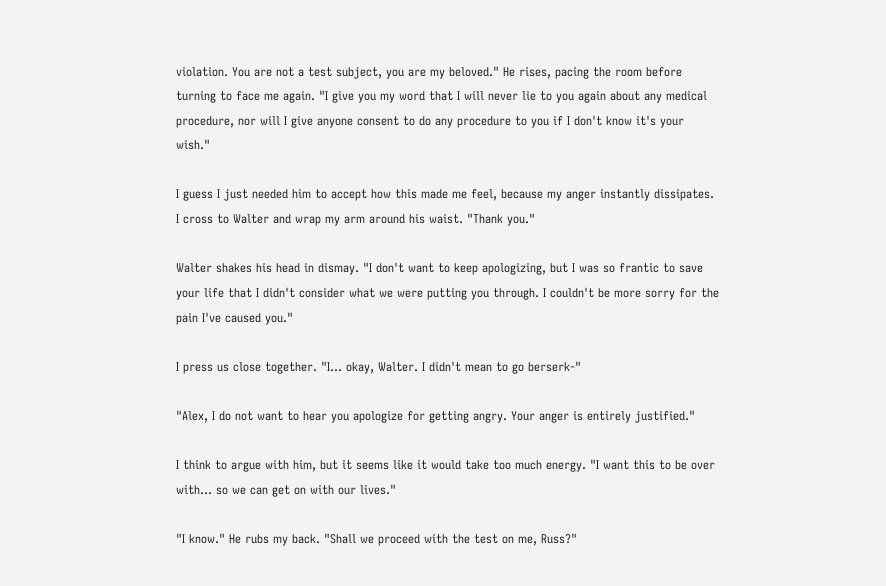violation. You are not a test subject, you are my beloved." He rises, pacing the room before turning to face me again. "I give you my word that I will never lie to you again about any medical procedure, nor will I give anyone consent to do any procedure to you if I don't know it's your wish."

I guess I just needed him to accept how this made me feel, because my anger instantly dissipates. I cross to Walter and wrap my arm around his waist. "Thank you."

Walter shakes his head in dismay. "I don't want to keep apologizing, but I was so frantic to save your life that I didn't consider what we were putting you through. I couldn't be more sorry for the pain I've caused you."

I press us close together. "I... okay, Walter. I didn't mean to go berserk-"

"Alex, I do not want to hear you apologize for getting angry. Your anger is entirely justified."

I think to argue with him, but it seems like it would take too much energy. "I want this to be over with... so we can get on with our lives."

"I know." He rubs my back. "Shall we proceed with the test on me, Russ?"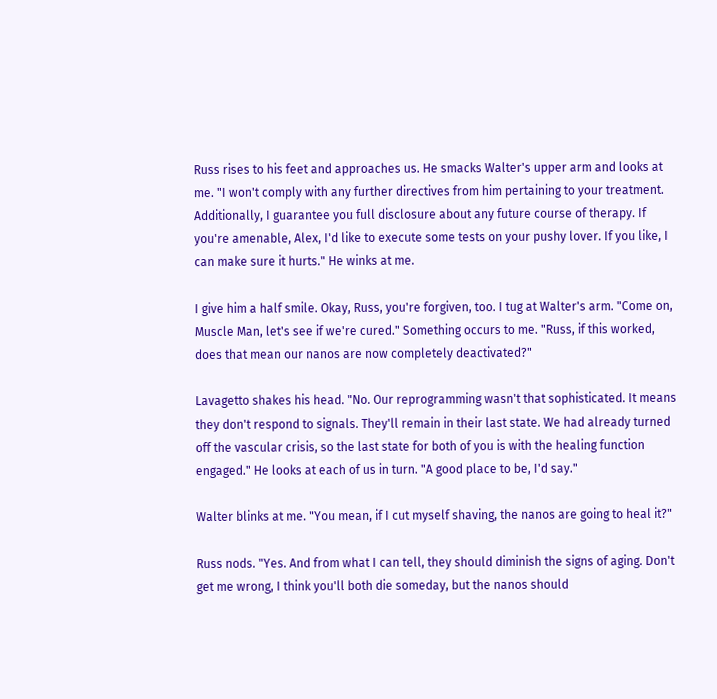Russ rises to his feet and approaches us. He smacks Walter's upper arm and looks at me. "I won't comply with any further directives from him pertaining to your treatment. Additionally, I guarantee you full disclosure about any future course of therapy. If you're amenable, Alex, I'd like to execute some tests on your pushy lover. If you like, I can make sure it hurts." He winks at me.

I give him a half smile. Okay, Russ, you're forgiven, too. I tug at Walter's arm. "Come on, Muscle Man, let's see if we're cured." Something occurs to me. "Russ, if this worked, does that mean our nanos are now completely deactivated?"

Lavagetto shakes his head. "No. Our reprogramming wasn't that sophisticated. It means they don't respond to signals. They'll remain in their last state. We had already turned off the vascular crisis, so the last state for both of you is with the healing function engaged." He looks at each of us in turn. "A good place to be, I'd say."

Walter blinks at me. "You mean, if I cut myself shaving, the nanos are going to heal it?"

Russ nods. "Yes. And from what I can tell, they should diminish the signs of aging. Don't get me wrong, I think you'll both die someday, but the nanos should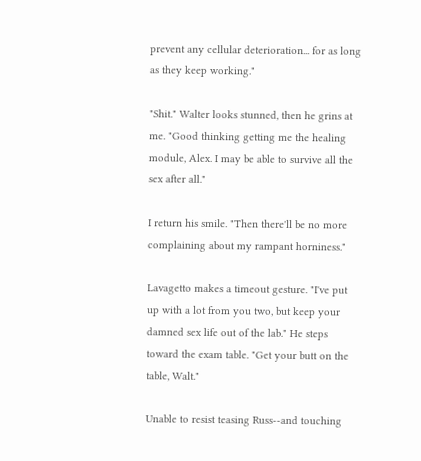prevent any cellular deterioration... for as long as they keep working."

"Shit." Walter looks stunned, then he grins at me. "Good thinking getting me the healing module, Alex. I may be able to survive all the sex after all."

I return his smile. "Then there'll be no more complaining about my rampant horniness."

Lavagetto makes a timeout gesture. "I've put up with a lot from you two, but keep your damned sex life out of the lab." He steps toward the exam table. "Get your butt on the table, Walt."

Unable to resist teasing Russ--and touching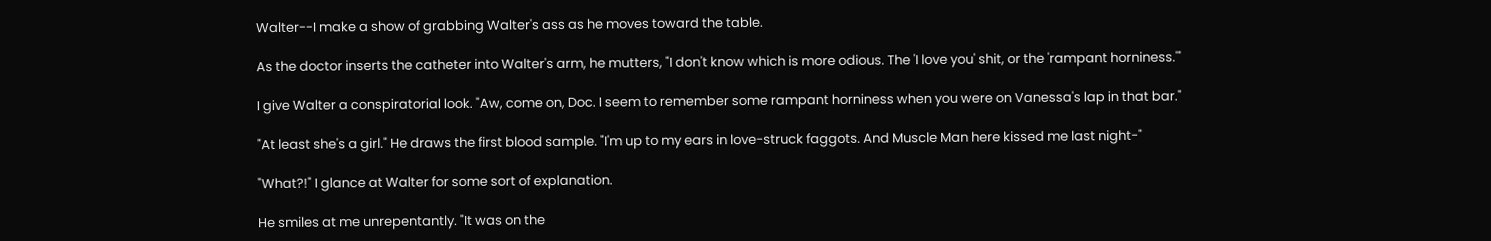Walter--I make a show of grabbing Walter's ass as he moves toward the table.

As the doctor inserts the catheter into Walter's arm, he mutters, "I don't know which is more odious. The 'I love you' shit, or the 'rampant horniness.'"

I give Walter a conspiratorial look. "Aw, come on, Doc. I seem to remember some rampant horniness when you were on Vanessa's lap in that bar."

"At least she's a girl." He draws the first blood sample. "I'm up to my ears in love-struck faggots. And Muscle Man here kissed me last night-"

"What?!" I glance at Walter for some sort of explanation.

He smiles at me unrepentantly. "It was on the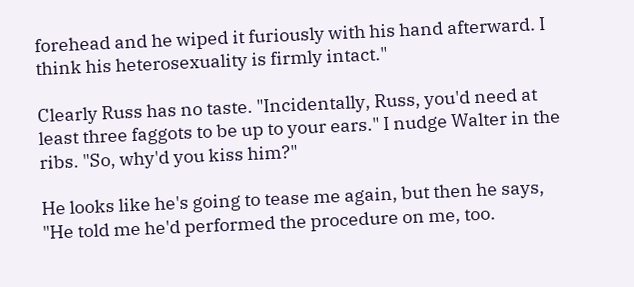forehead and he wiped it furiously with his hand afterward. I think his heterosexuality is firmly intact."

Clearly Russ has no taste. "Incidentally, Russ, you'd need at least three faggots to be up to your ears." I nudge Walter in the ribs. "So, why'd you kiss him?"

He looks like he's going to tease me again, but then he says, "He told me he'd performed the procedure on me, too.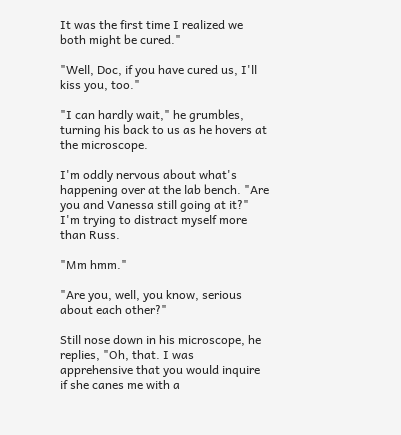It was the first time I realized we both might be cured."

"Well, Doc, if you have cured us, I'll kiss you, too."

"I can hardly wait," he grumbles, turning his back to us as he hovers at the microscope.

I'm oddly nervous about what's happening over at the lab bench. "Are you and Vanessa still going at it?" I'm trying to distract myself more than Russ.

"Mm hmm."

"Are you, well, you know, serious about each other?"

Still nose down in his microscope, he replies, "Oh, that. I was apprehensive that you would inquire if she canes me with a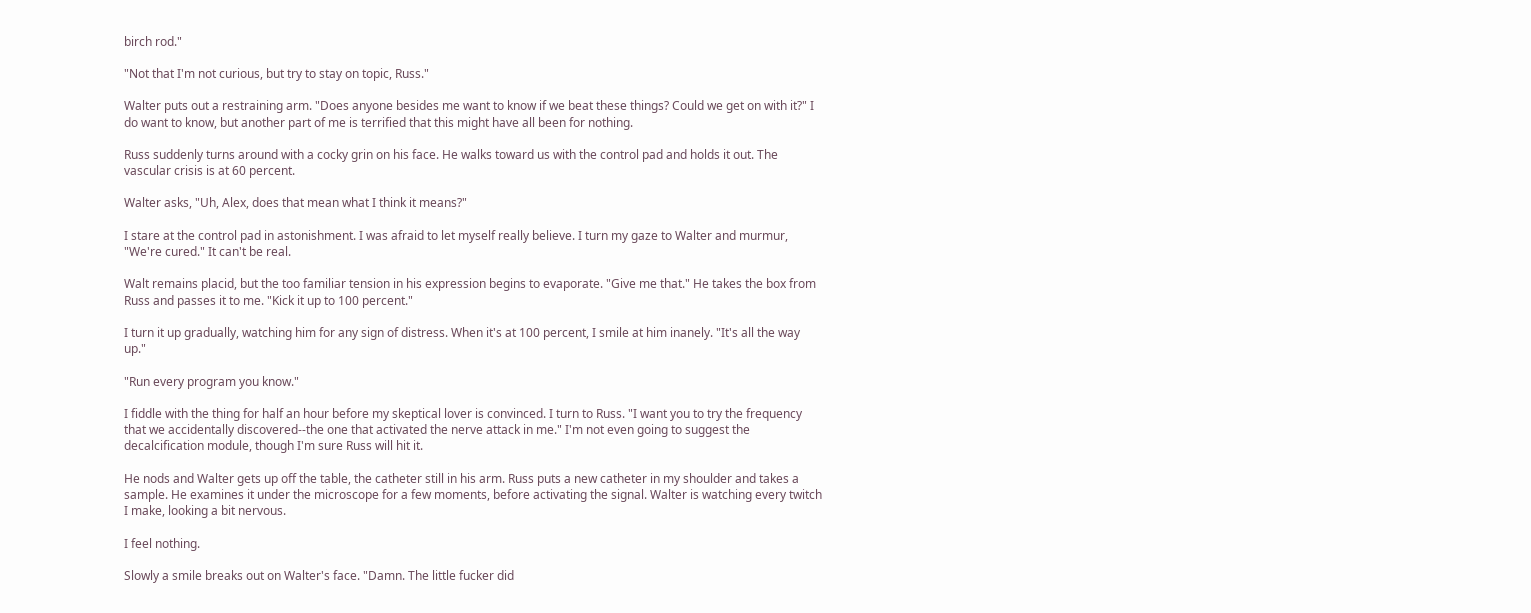birch rod."

"Not that I'm not curious, but try to stay on topic, Russ."

Walter puts out a restraining arm. "Does anyone besides me want to know if we beat these things? Could we get on with it?" I do want to know, but another part of me is terrified that this might have all been for nothing.

Russ suddenly turns around with a cocky grin on his face. He walks toward us with the control pad and holds it out. The vascular crisis is at 60 percent.

Walter asks, "Uh, Alex, does that mean what I think it means?"

I stare at the control pad in astonishment. I was afraid to let myself really believe. I turn my gaze to Walter and murmur, "We're cured." It can't be real.

Walt remains placid, but the too familiar tension in his expression begins to evaporate. "Give me that." He takes the box from Russ and passes it to me. "Kick it up to 100 percent."

I turn it up gradually, watching him for any sign of distress. When it's at 100 percent, I smile at him inanely. "It's all the way up."

"Run every program you know."

I fiddle with the thing for half an hour before my skeptical lover is convinced. I turn to Russ. "I want you to try the frequency that we accidentally discovered--the one that activated the nerve attack in me." I'm not even going to suggest the decalcification module, though I'm sure Russ will hit it.

He nods and Walter gets up off the table, the catheter still in his arm. Russ puts a new catheter in my shoulder and takes a sample. He examines it under the microscope for a few moments, before activating the signal. Walter is watching every twitch I make, looking a bit nervous.

I feel nothing.

Slowly a smile breaks out on Walter's face. "Damn. The little fucker did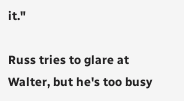it."

Russ tries to glare at Walter, but he's too busy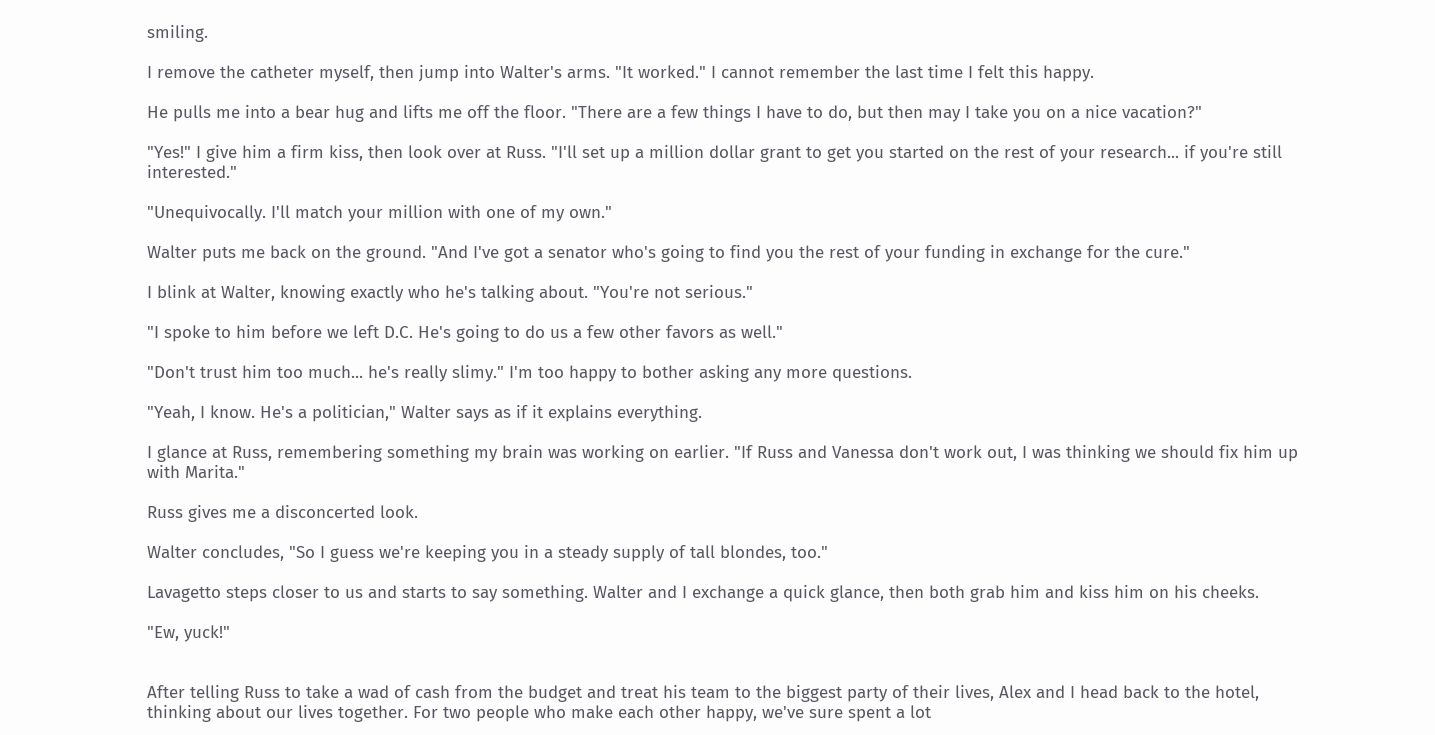smiling.

I remove the catheter myself, then jump into Walter's arms. "It worked." I cannot remember the last time I felt this happy.

He pulls me into a bear hug and lifts me off the floor. "There are a few things I have to do, but then may I take you on a nice vacation?"

"Yes!" I give him a firm kiss, then look over at Russ. "I'll set up a million dollar grant to get you started on the rest of your research... if you're still interested."

"Unequivocally. I'll match your million with one of my own."

Walter puts me back on the ground. "And I've got a senator who's going to find you the rest of your funding in exchange for the cure."

I blink at Walter, knowing exactly who he's talking about. "You're not serious."

"I spoke to him before we left D.C. He's going to do us a few other favors as well."

"Don't trust him too much... he's really slimy." I'm too happy to bother asking any more questions.

"Yeah, I know. He's a politician," Walter says as if it explains everything.

I glance at Russ, remembering something my brain was working on earlier. "If Russ and Vanessa don't work out, I was thinking we should fix him up with Marita."

Russ gives me a disconcerted look.

Walter concludes, "So I guess we're keeping you in a steady supply of tall blondes, too."

Lavagetto steps closer to us and starts to say something. Walter and I exchange a quick glance, then both grab him and kiss him on his cheeks.

"Ew, yuck!"


After telling Russ to take a wad of cash from the budget and treat his team to the biggest party of their lives, Alex and I head back to the hotel, thinking about our lives together. For two people who make each other happy, we've sure spent a lot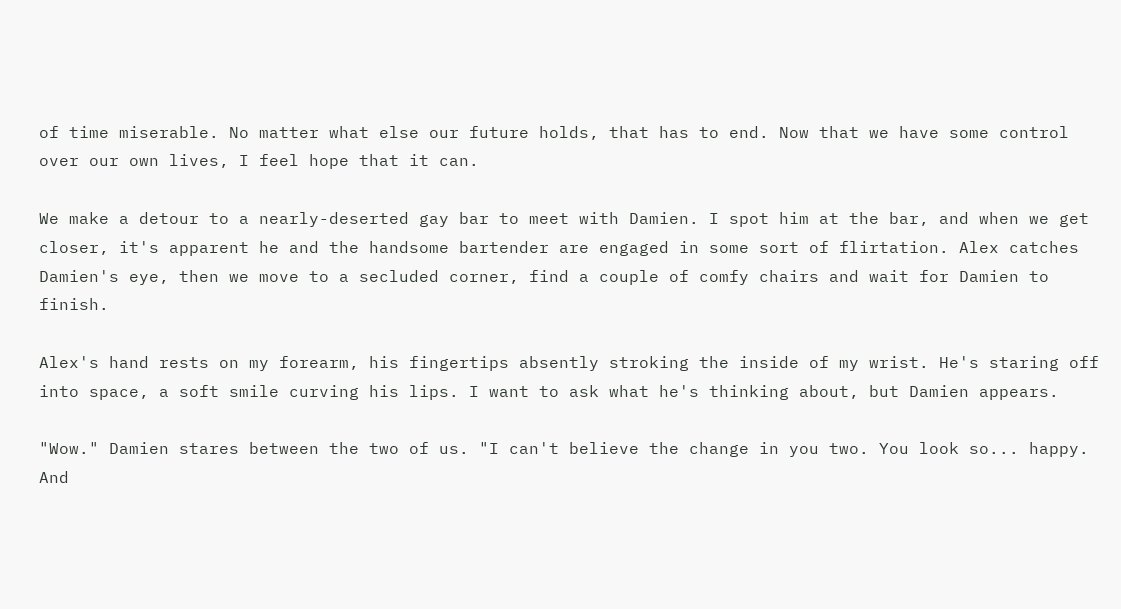of time miserable. No matter what else our future holds, that has to end. Now that we have some control over our own lives, I feel hope that it can.

We make a detour to a nearly-deserted gay bar to meet with Damien. I spot him at the bar, and when we get closer, it's apparent he and the handsome bartender are engaged in some sort of flirtation. Alex catches Damien's eye, then we move to a secluded corner, find a couple of comfy chairs and wait for Damien to finish.

Alex's hand rests on my forearm, his fingertips absently stroking the inside of my wrist. He's staring off into space, a soft smile curving his lips. I want to ask what he's thinking about, but Damien appears.

"Wow." Damien stares between the two of us. "I can't believe the change in you two. You look so... happy. And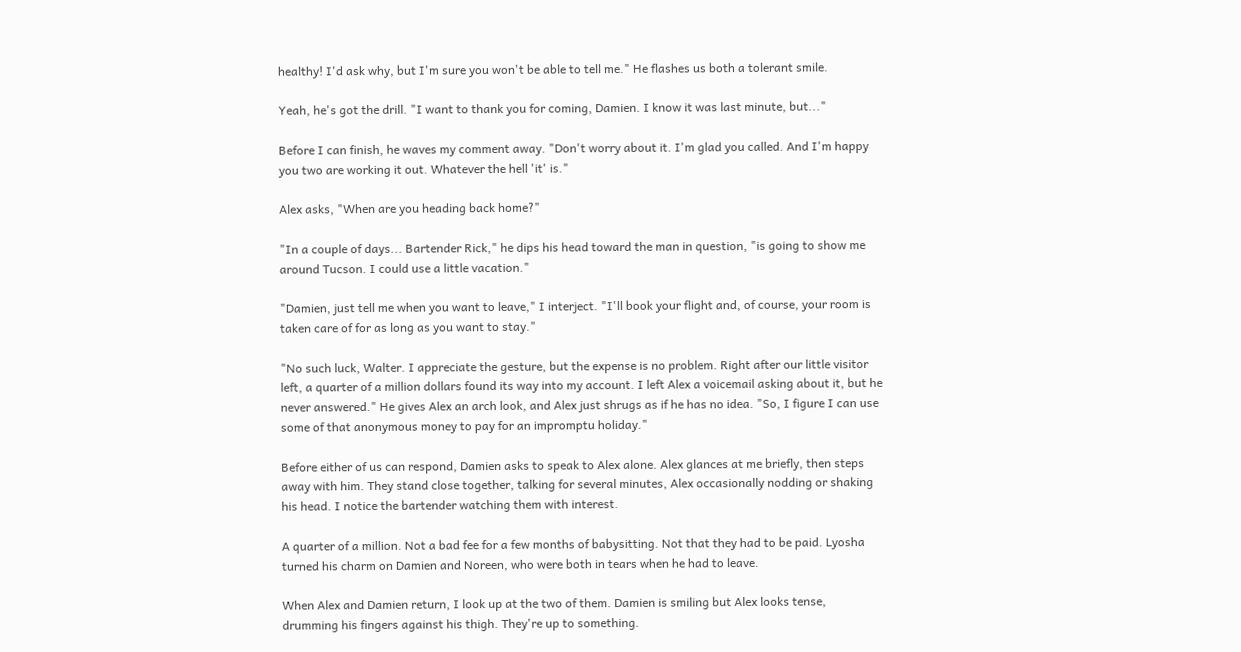healthy! I'd ask why, but I'm sure you won't be able to tell me." He flashes us both a tolerant smile.

Yeah, he's got the drill. "I want to thank you for coming, Damien. I know it was last minute, but..."

Before I can finish, he waves my comment away. "Don't worry about it. I'm glad you called. And I'm happy you two are working it out. Whatever the hell 'it' is."

Alex asks, "When are you heading back home?"

"In a couple of days... Bartender Rick," he dips his head toward the man in question, "is going to show me around Tucson. I could use a little vacation."

"Damien, just tell me when you want to leave," I interject. "I'll book your flight and, of course, your room is taken care of for as long as you want to stay."

"No such luck, Walter. I appreciate the gesture, but the expense is no problem. Right after our little visitor left, a quarter of a million dollars found its way into my account. I left Alex a voicemail asking about it, but he never answered." He gives Alex an arch look, and Alex just shrugs as if he has no idea. "So, I figure I can use some of that anonymous money to pay for an impromptu holiday."

Before either of us can respond, Damien asks to speak to Alex alone. Alex glances at me briefly, then steps away with him. They stand close together, talking for several minutes, Alex occasionally nodding or shaking his head. I notice the bartender watching them with interest.

A quarter of a million. Not a bad fee for a few months of babysitting. Not that they had to be paid. Lyosha turned his charm on Damien and Noreen, who were both in tears when he had to leave.

When Alex and Damien return, I look up at the two of them. Damien is smiling but Alex looks tense, drumming his fingers against his thigh. They're up to something.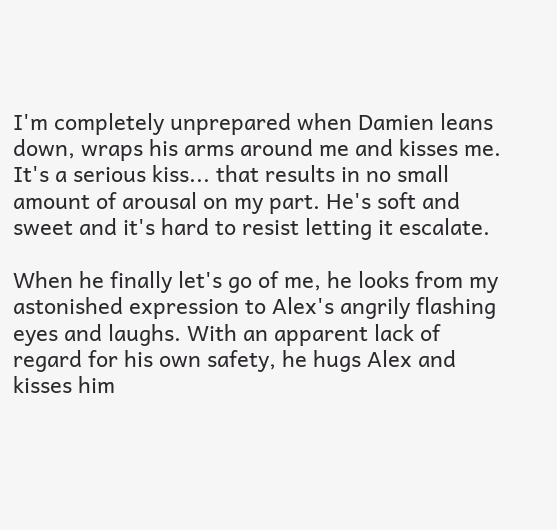I'm completely unprepared when Damien leans down, wraps his arms around me and kisses me.
It's a serious kiss... that results in no small amount of arousal on my part. He's soft and sweet and it's hard to resist letting it escalate.

When he finally let's go of me, he looks from my astonished expression to Alex's angrily flashing eyes and laughs. With an apparent lack of regard for his own safety, he hugs Alex and kisses him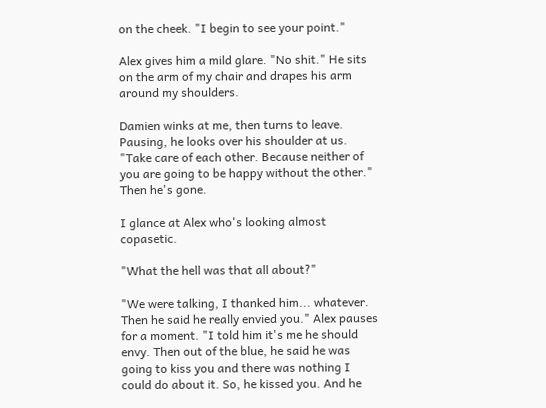on the cheek. "I begin to see your point."

Alex gives him a mild glare. "No shit." He sits on the arm of my chair and drapes his arm around my shoulders.

Damien winks at me, then turns to leave. Pausing, he looks over his shoulder at us. "Take care of each other. Because neither of you are going to be happy without the other." Then he's gone.

I glance at Alex who's looking almost copasetic.

"What the hell was that all about?"

"We were talking, I thanked him... whatever. Then he said he really envied you." Alex pauses for a moment. "I told him it's me he should envy. Then out of the blue, he said he was going to kiss you and there was nothing I could do about it. So, he kissed you. And he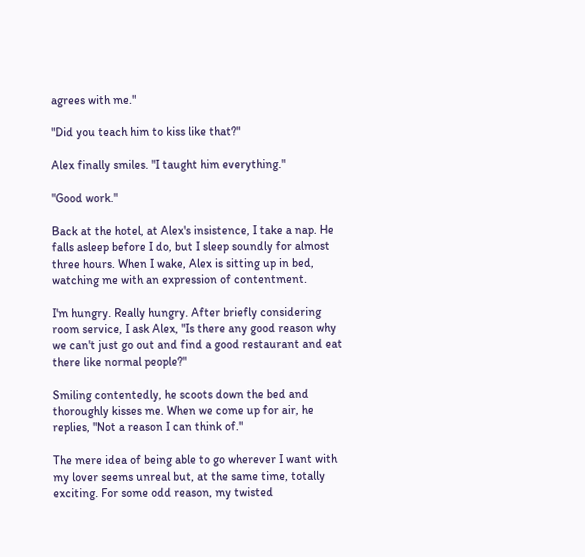agrees with me."

"Did you teach him to kiss like that?"

Alex finally smiles. "I taught him everything."

"Good work."

Back at the hotel, at Alex's insistence, I take a nap. He falls asleep before I do, but I sleep soundly for almost three hours. When I wake, Alex is sitting up in bed, watching me with an expression of contentment.

I'm hungry. Really hungry. After briefly considering room service, I ask Alex, "Is there any good reason why we can't just go out and find a good restaurant and eat there like normal people?"

Smiling contentedly, he scoots down the bed and thoroughly kisses me. When we come up for air, he replies, "Not a reason I can think of."

The mere idea of being able to go wherever I want with my lover seems unreal but, at the same time, totally exciting. For some odd reason, my twisted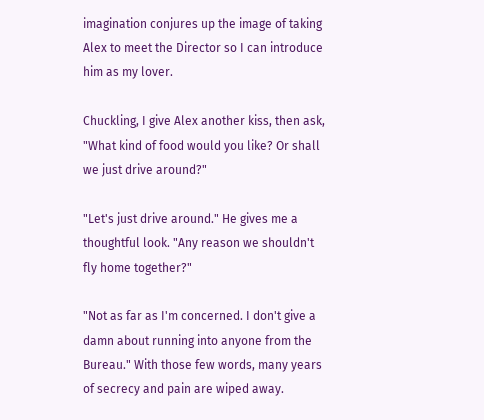imagination conjures up the image of taking Alex to meet the Director so I can introduce him as my lover.

Chuckling, I give Alex another kiss, then ask, "What kind of food would you like? Or shall we just drive around?"

"Let's just drive around." He gives me a thoughtful look. "Any reason we shouldn't fly home together?"

"Not as far as I'm concerned. I don't give a damn about running into anyone from the Bureau." With those few words, many years of secrecy and pain are wiped away.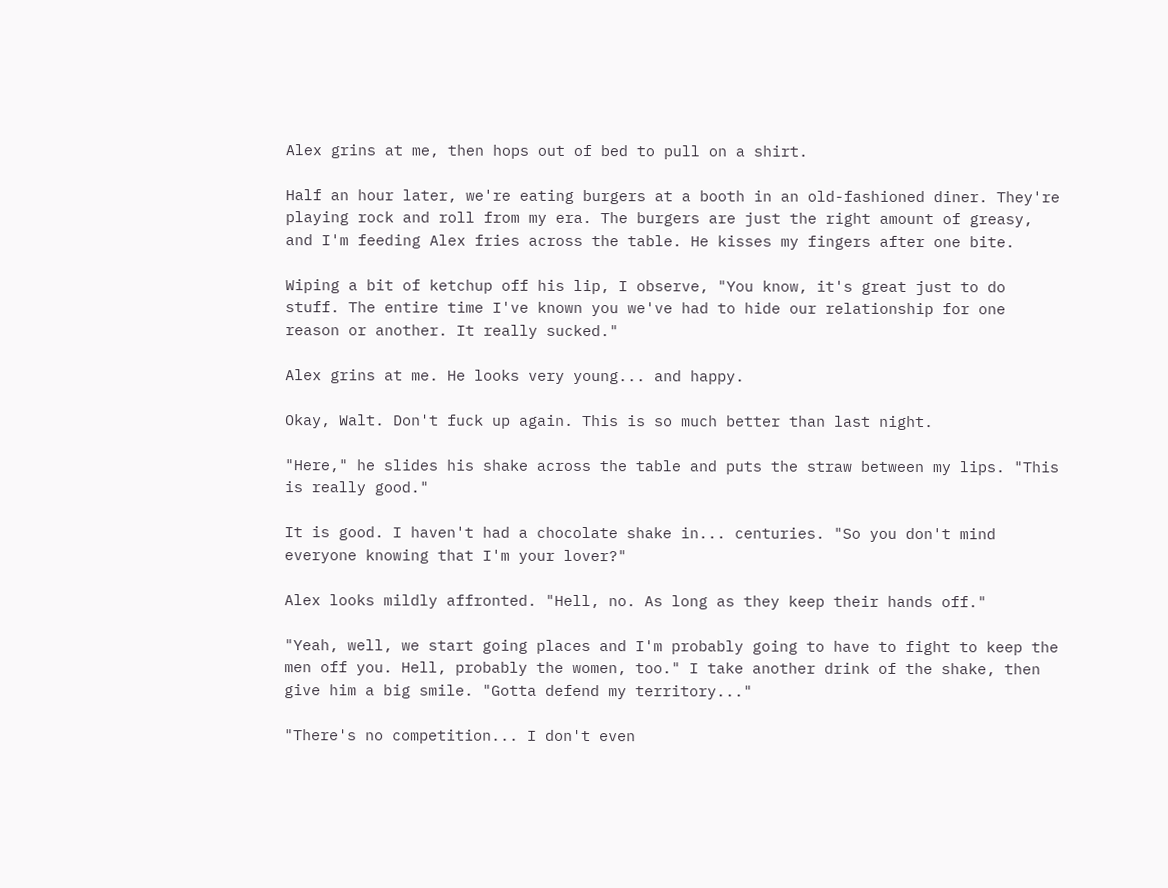Alex grins at me, then hops out of bed to pull on a shirt.

Half an hour later, we're eating burgers at a booth in an old-fashioned diner. They're playing rock and roll from my era. The burgers are just the right amount of greasy, and I'm feeding Alex fries across the table. He kisses my fingers after one bite.

Wiping a bit of ketchup off his lip, I observe, "You know, it's great just to do stuff. The entire time I've known you we've had to hide our relationship for one reason or another. It really sucked."

Alex grins at me. He looks very young... and happy.

Okay, Walt. Don't fuck up again. This is so much better than last night.

"Here," he slides his shake across the table and puts the straw between my lips. "This is really good."

It is good. I haven't had a chocolate shake in... centuries. "So you don't mind everyone knowing that I'm your lover?"

Alex looks mildly affronted. "Hell, no. As long as they keep their hands off."

"Yeah, well, we start going places and I'm probably going to have to fight to keep the men off you. Hell, probably the women, too." I take another drink of the shake, then give him a big smile. "Gotta defend my territory..."

"There's no competition... I don't even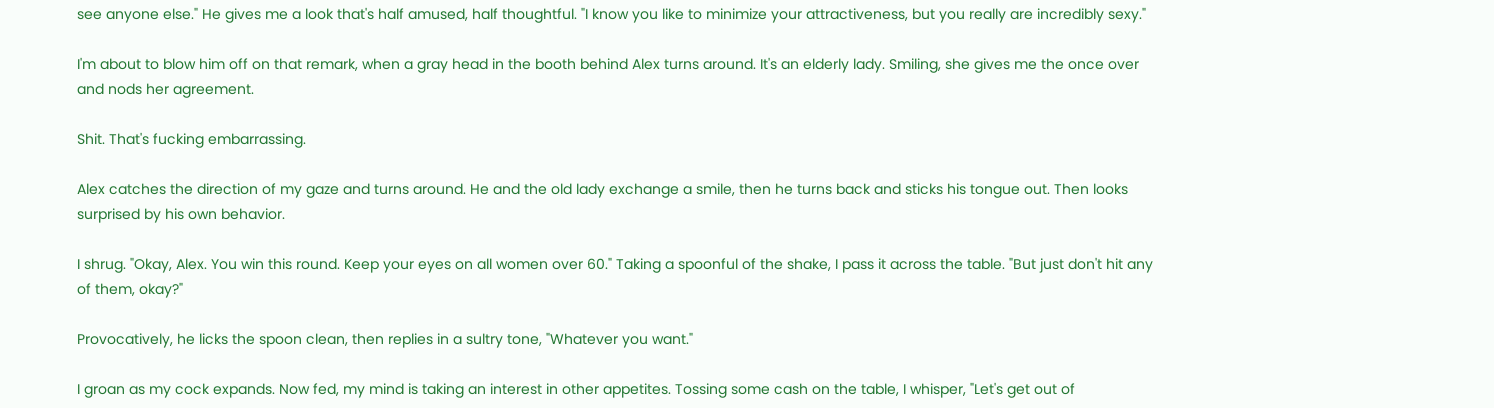see anyone else." He gives me a look that's half amused, half thoughtful. "I know you like to minimize your attractiveness, but you really are incredibly sexy."

I'm about to blow him off on that remark, when a gray head in the booth behind Alex turns around. It's an elderly lady. Smiling, she gives me the once over and nods her agreement.

Shit. That's fucking embarrassing.

Alex catches the direction of my gaze and turns around. He and the old lady exchange a smile, then he turns back and sticks his tongue out. Then looks surprised by his own behavior.

I shrug. "Okay, Alex. You win this round. Keep your eyes on all women over 60." Taking a spoonful of the shake, I pass it across the table. "But just don't hit any of them, okay?"

Provocatively, he licks the spoon clean, then replies in a sultry tone, "Whatever you want."

I groan as my cock expands. Now fed, my mind is taking an interest in other appetites. Tossing some cash on the table, I whisper, "Let's get out of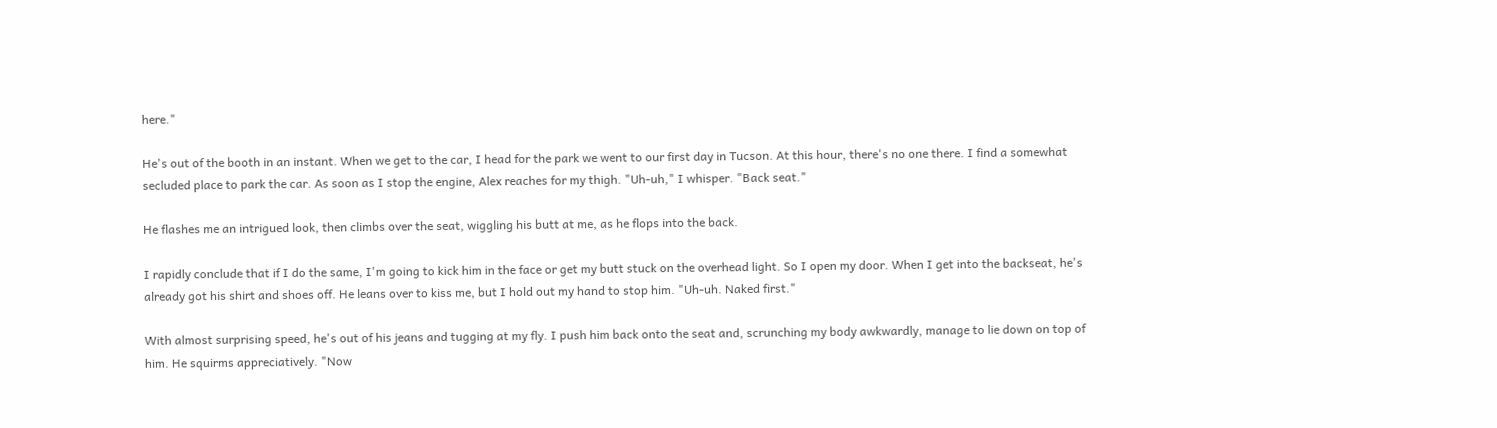here."

He's out of the booth in an instant. When we get to the car, I head for the park we went to our first day in Tucson. At this hour, there's no one there. I find a somewhat secluded place to park the car. As soon as I stop the engine, Alex reaches for my thigh. "Uh-uh," I whisper. "Back seat."

He flashes me an intrigued look, then climbs over the seat, wiggling his butt at me, as he flops into the back.

I rapidly conclude that if I do the same, I'm going to kick him in the face or get my butt stuck on the overhead light. So I open my door. When I get into the backseat, he's already got his shirt and shoes off. He leans over to kiss me, but I hold out my hand to stop him. "Uh-uh. Naked first."

With almost surprising speed, he's out of his jeans and tugging at my fly. I push him back onto the seat and, scrunching my body awkwardly, manage to lie down on top of him. He squirms appreciatively. "Now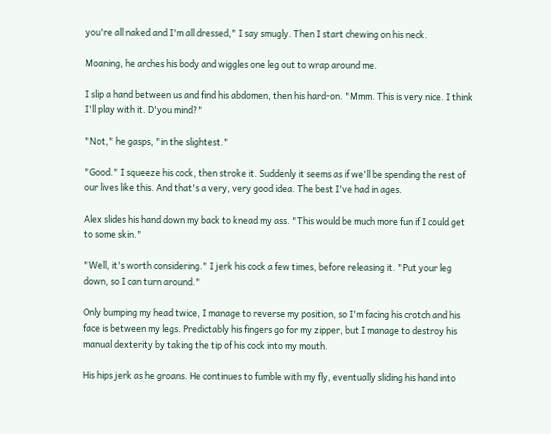you're all naked and I'm all dressed," I say smugly. Then I start chewing on his neck.

Moaning, he arches his body and wiggles one leg out to wrap around me.

I slip a hand between us and find his abdomen, then his hard-on. "Mmm. This is very nice. I think I'll play with it. D'you mind?"

"Not," he gasps, "in the slightest."

"Good." I squeeze his cock, then stroke it. Suddenly it seems as if we'll be spending the rest of our lives like this. And that's a very, very good idea. The best I've had in ages.

Alex slides his hand down my back to knead my ass. "This would be much more fun if I could get to some skin."

"Well, it's worth considering." I jerk his cock a few times, before releasing it. "Put your leg down, so I can turn around."

Only bumping my head twice, I manage to reverse my position, so I'm facing his crotch and his face is between my legs. Predictably his fingers go for my zipper, but I manage to destroy his manual dexterity by taking the tip of his cock into my mouth.

His hips jerk as he groans. He continues to fumble with my fly, eventually sliding his hand into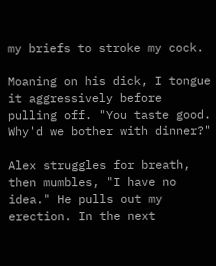my briefs to stroke my cock.

Moaning on his dick, I tongue it aggressively before pulling off. "You taste good. Why'd we bother with dinner?"

Alex struggles for breath, then mumbles, "I have no idea." He pulls out my erection. In the next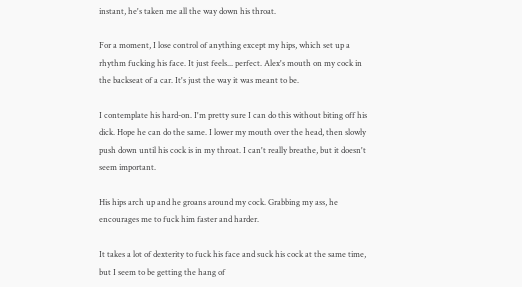instant, he's taken me all the way down his throat.

For a moment, I lose control of anything except my hips, which set up a rhythm fucking his face. It just feels... perfect. Alex's mouth on my cock in the backseat of a car. It's just the way it was meant to be.

I contemplate his hard-on. I'm pretty sure I can do this without biting off his dick. Hope he can do the same. I lower my mouth over the head, then slowly push down until his cock is in my throat. I can't really breathe, but it doesn't seem important.

His hips arch up and he groans around my cock. Grabbing my ass, he encourages me to fuck him faster and harder.

It takes a lot of dexterity to fuck his face and suck his cock at the same time, but I seem to be getting the hang of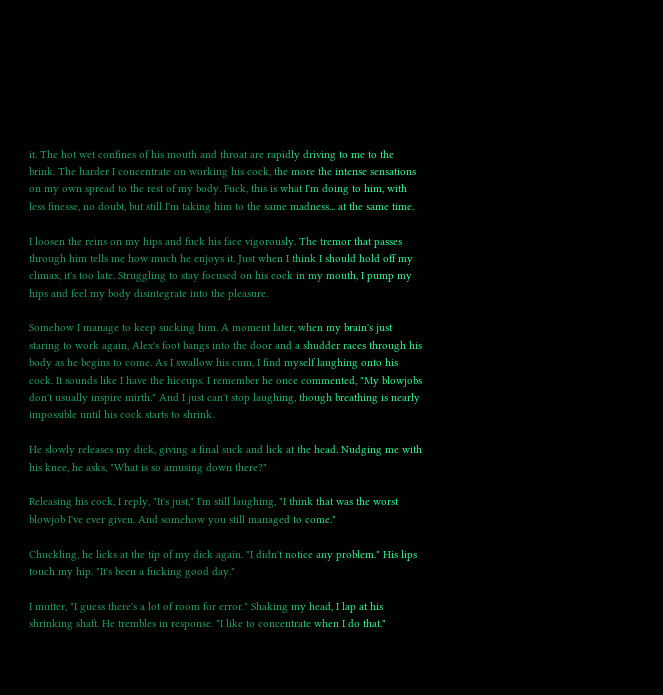it. The hot wet confines of his mouth and throat are rapidly driving to me to the brink. The harder I concentrate on working his cock, the more the intense sensations on my own spread to the rest of my body. Fuck, this is what I'm doing to him, with less finesse, no doubt, but still I'm taking him to the same madness... at the same time.

I loosen the reins on my hips and fuck his face vigorously. The tremor that passes through him tells me how much he enjoys it. Just when I think I should hold off my climax, it's too late. Struggling to stay focused on his cock in my mouth, I pump my hips and feel my body disintegrate into the pleasure.

Somehow I manage to keep sucking him. A moment later, when my brain's just staring to work again, Alex's foot bangs into the door and a shudder races through his body as he begins to come. As I swallow his cum, I find myself laughing onto his cock. It sounds like I have the hiccups. I remember he once commented, "My blowjobs don't usually inspire mirth." And I just can't stop laughing, though breathing is nearly impossible until his cock starts to shrink.

He slowly releases my dick, giving a final suck and lick at the head. Nudging me with his knee, he asks, "What is so amusing down there?"

Releasing his cock, I reply, "It's just," I'm still laughing, "I think that was the worst blowjob I've ever given. And somehow you still managed to come."

Chuckling, he licks at the tip of my dick again. "I didn't notice any problem." His lips touch my hip. "It's been a fucking good day."

I mutter, "I guess there's a lot of room for error." Shaking my head, I lap at his shrinking shaft. He trembles in response. "I like to concentrate when I do that."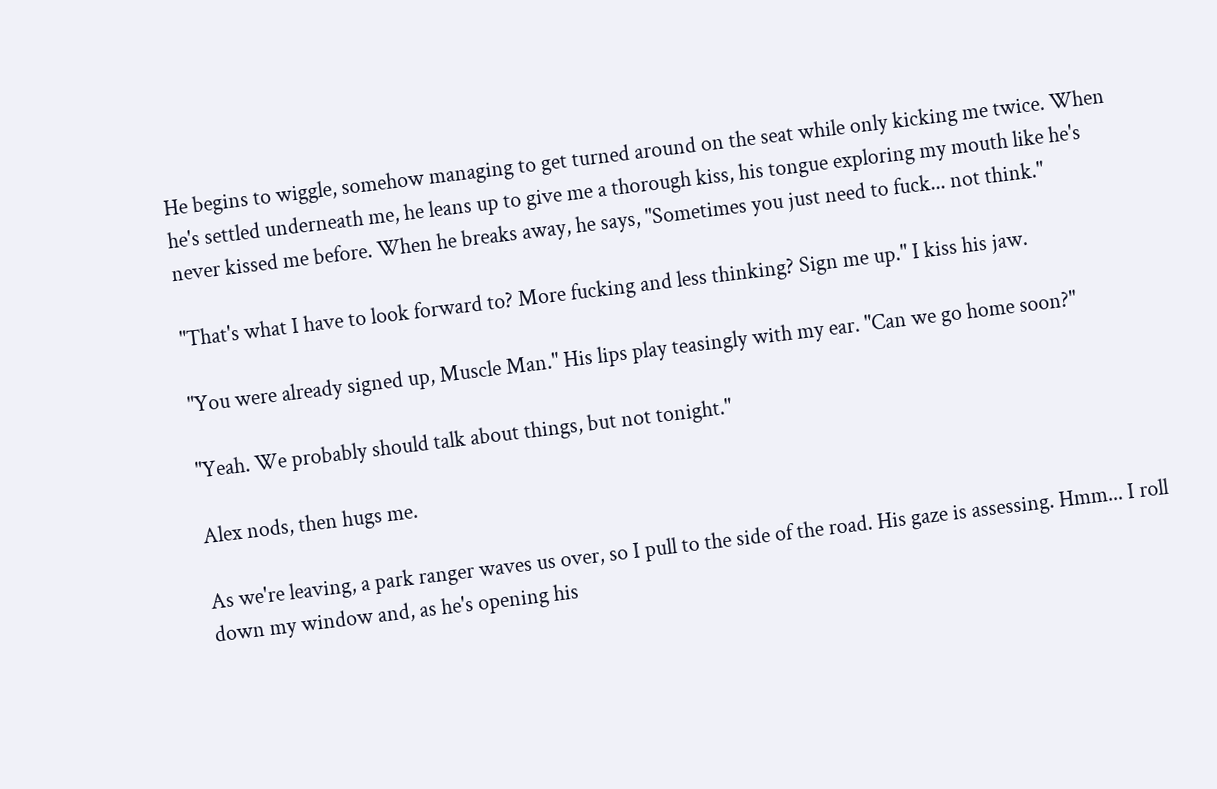He begins to wiggle, somehow managing to get turned around on the seat while only kicking me twice. When he's settled underneath me, he leans up to give me a thorough kiss, his tongue exploring my mouth like he's never kissed me before. When he breaks away, he says, "Sometimes you just need to fuck... not think."

"That's what I have to look forward to? More fucking and less thinking? Sign me up." I kiss his jaw.

"You were already signed up, Muscle Man." His lips play teasingly with my ear. "Can we go home soon?"

"Yeah. We probably should talk about things, but not tonight."

Alex nods, then hugs me.

As we're leaving, a park ranger waves us over, so I pull to the side of the road. His gaze is assessing. Hmm... I roll down my window and, as he's opening his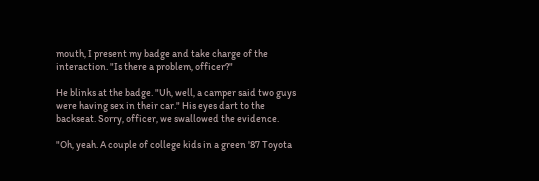mouth, I present my badge and take charge of the interaction. "Is there a problem, officer?"

He blinks at the badge. "Uh, well, a camper said two guys were having sex in their car." His eyes dart to the backseat. Sorry, officer, we swallowed the evidence.

"Oh, yeah. A couple of college kids in a green '87 Toyota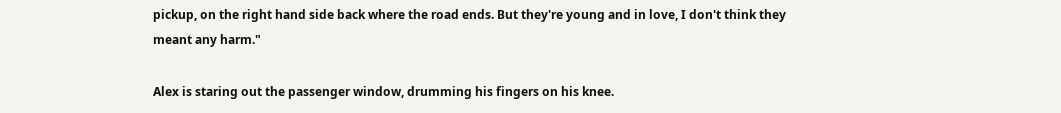pickup, on the right hand side back where the road ends. But they're young and in love, I don't think they meant any harm."

Alex is staring out the passenger window, drumming his fingers on his knee.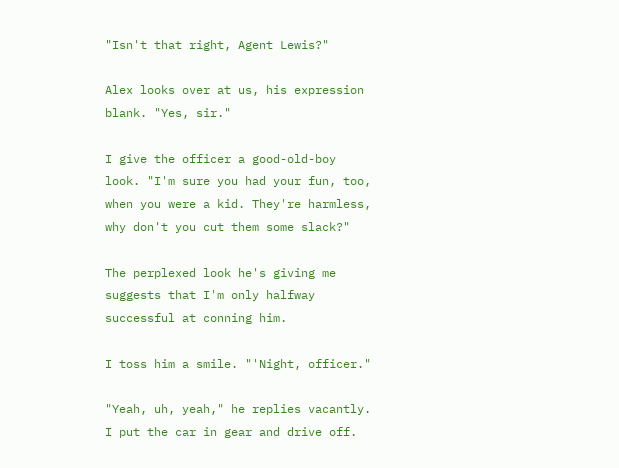"Isn't that right, Agent Lewis?"

Alex looks over at us, his expression blank. "Yes, sir."

I give the officer a good-old-boy look. "I'm sure you had your fun, too, when you were a kid. They're harmless, why don't you cut them some slack?"

The perplexed look he's giving me suggests that I'm only halfway successful at conning him.

I toss him a smile. "'Night, officer."

"Yeah, uh, yeah," he replies vacantly. I put the car in gear and drive off.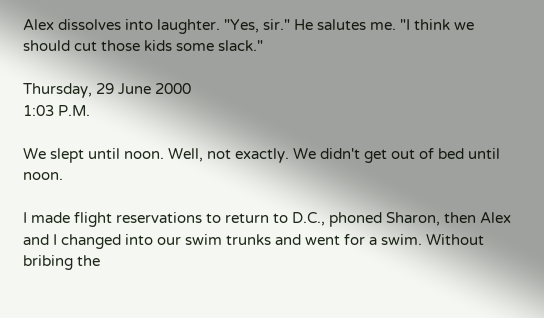Alex dissolves into laughter. "Yes, sir." He salutes me. "I think we should cut those kids some slack."

Thursday, 29 June 2000
1:03 P.M.

We slept until noon. Well, not exactly. We didn't get out of bed until noon.

I made flight reservations to return to D.C., phoned Sharon, then Alex and I changed into our swim trunks and went for a swim. Without bribing the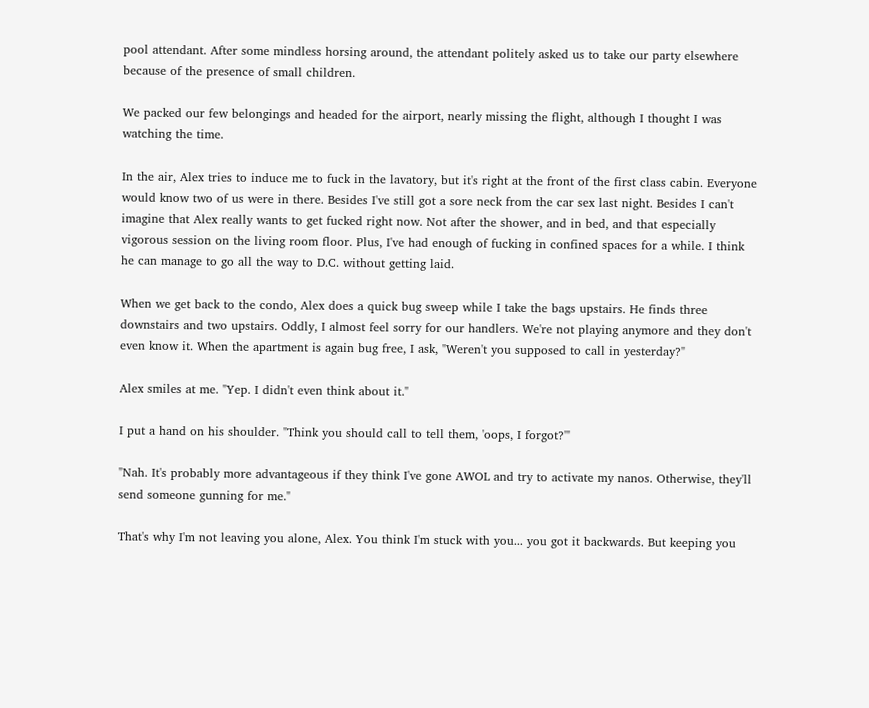pool attendant. After some mindless horsing around, the attendant politely asked us to take our party elsewhere because of the presence of small children.

We packed our few belongings and headed for the airport, nearly missing the flight, although I thought I was watching the time.

In the air, Alex tries to induce me to fuck in the lavatory, but it's right at the front of the first class cabin. Everyone would know two of us were in there. Besides I've still got a sore neck from the car sex last night. Besides I can't imagine that Alex really wants to get fucked right now. Not after the shower, and in bed, and that especially vigorous session on the living room floor. Plus, I've had enough of fucking in confined spaces for a while. I think he can manage to go all the way to D.C. without getting laid.

When we get back to the condo, Alex does a quick bug sweep while I take the bags upstairs. He finds three downstairs and two upstairs. Oddly, I almost feel sorry for our handlers. We're not playing anymore and they don't even know it. When the apartment is again bug free, I ask, "Weren't you supposed to call in yesterday?"

Alex smiles at me. "Yep. I didn't even think about it."

I put a hand on his shoulder. "Think you should call to tell them, 'oops, I forgot?'"

"Nah. It's probably more advantageous if they think I've gone AWOL and try to activate my nanos. Otherwise, they'll send someone gunning for me."

That's why I'm not leaving you alone, Alex. You think I'm stuck with you... you got it backwards. But keeping you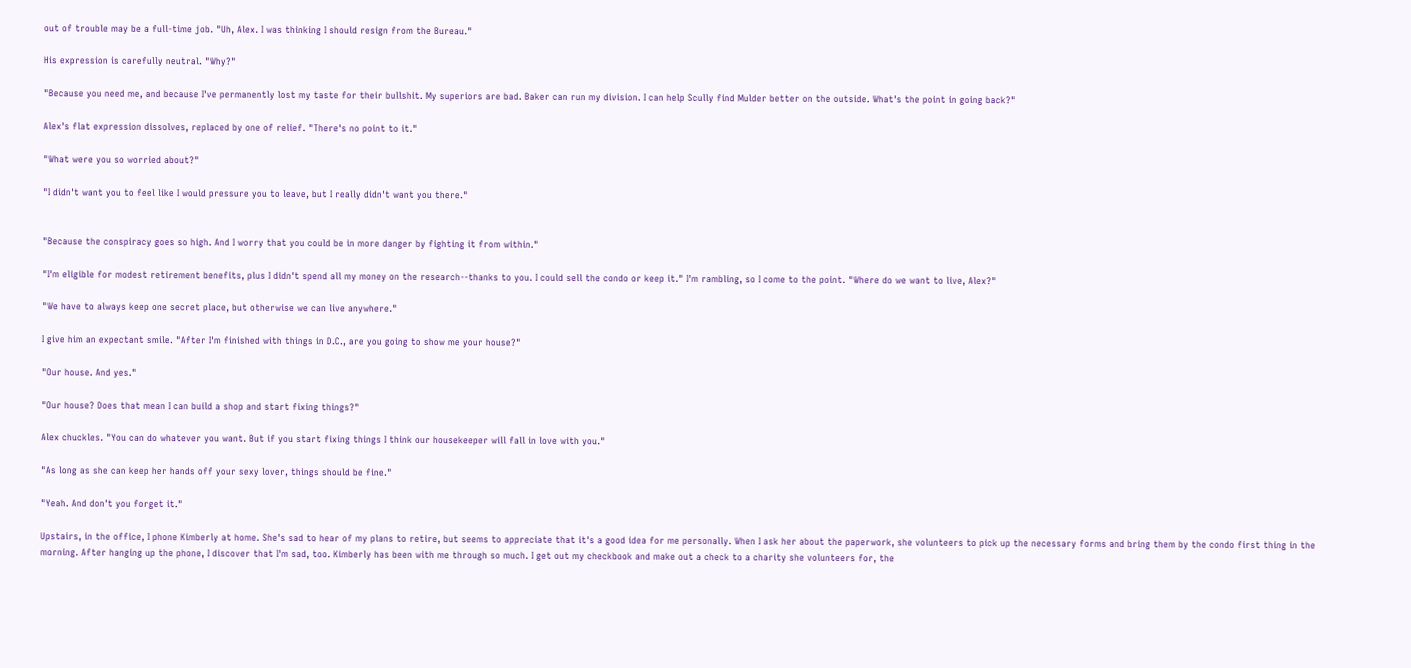out of trouble may be a full-time job. "Uh, Alex. I was thinking I should resign from the Bureau."

His expression is carefully neutral. "Why?"

"Because you need me, and because I've permanently lost my taste for their bullshit. My superiors are bad. Baker can run my division. I can help Scully find Mulder better on the outside. What's the point in going back?"

Alex's flat expression dissolves, replaced by one of relief. "There's no point to it."

"What were you so worried about?"

"I didn't want you to feel like I would pressure you to leave, but I really didn't want you there."


"Because the conspiracy goes so high. And I worry that you could be in more danger by fighting it from within."

"I'm eligible for modest retirement benefits, plus I didn't spend all my money on the research--thanks to you. I could sell the condo or keep it." I'm rambling, so I come to the point. "Where do we want to live, Alex?"

"We have to always keep one secret place, but otherwise we can live anywhere."

I give him an expectant smile. "After I'm finished with things in D.C., are you going to show me your house?"

"Our house. And yes."

"Our house? Does that mean I can build a shop and start fixing things?"

Alex chuckles. "You can do whatever you want. But if you start fixing things I think our housekeeper will fall in love with you."

"As long as she can keep her hands off your sexy lover, things should be fine."

"Yeah. And don't you forget it."

Upstairs, in the office, I phone Kimberly at home. She's sad to hear of my plans to retire, but seems to appreciate that it's a good idea for me personally. When I ask her about the paperwork, she volunteers to pick up the necessary forms and bring them by the condo first thing in the morning. After hanging up the phone, I discover that I'm sad, too. Kimberly has been with me through so much. I get out my checkbook and make out a check to a charity she volunteers for, the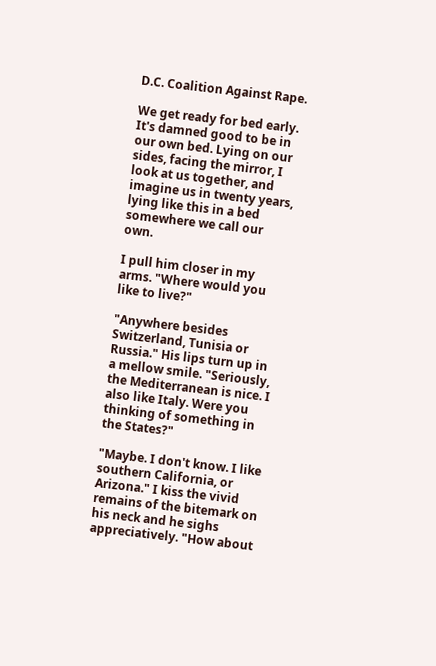D.C. Coalition Against Rape.

We get ready for bed early. It's damned good to be in our own bed. Lying on our sides, facing the mirror, I look at us together, and imagine us in twenty years, lying like this in a bed somewhere we call our own.

I pull him closer in my arms. "Where would you like to live?"

"Anywhere besides Switzerland, Tunisia or Russia." His lips turn up in a mellow smile. "Seriously, the Mediterranean is nice. I also like Italy. Were you thinking of something in the States?"

"Maybe. I don't know. I like southern California, or Arizona." I kiss the vivid remains of the bitemark on his neck and he sighs appreciatively. "How about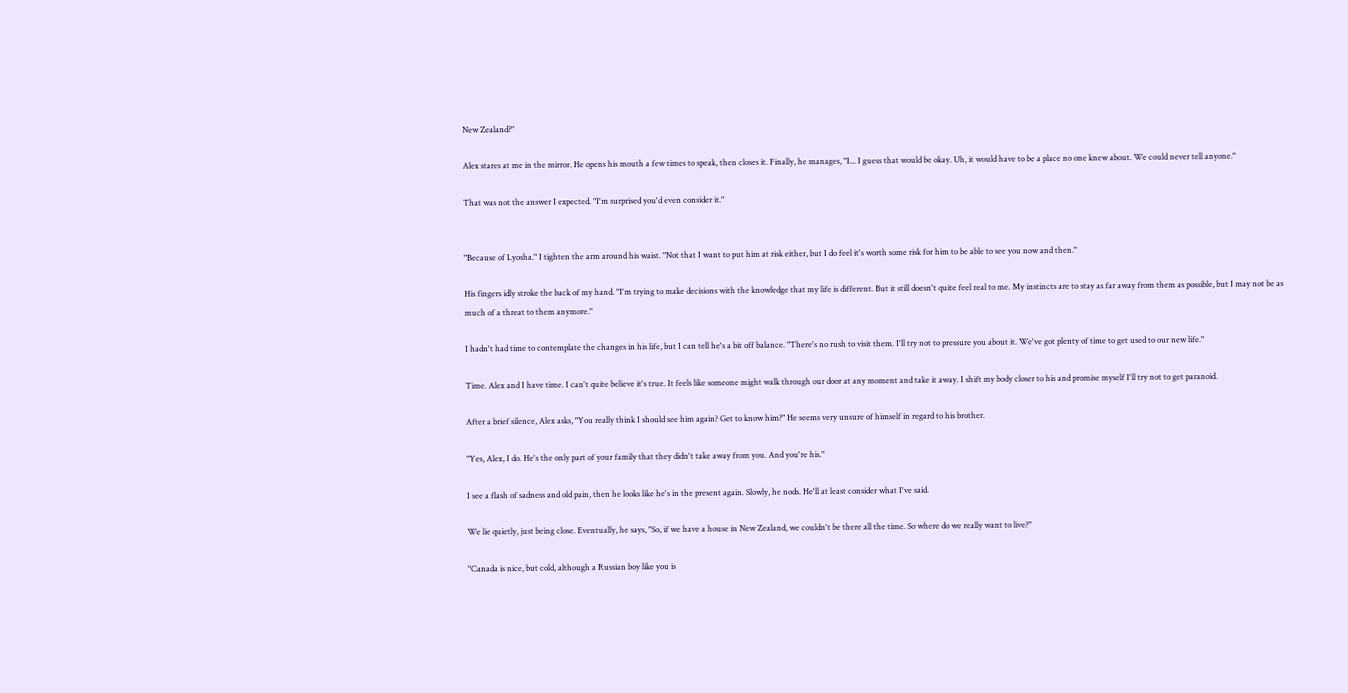New Zealand?"

Alex stares at me in the mirror. He opens his mouth a few times to speak, then closes it. Finally, he manages, "I... I guess that would be okay. Uh, it would have to be a place no one knew about. We could never tell anyone."

That was not the answer I expected. "I'm surprised you'd even consider it."


"Because of Lyosha." I tighten the arm around his waist. "Not that I want to put him at risk either, but I do feel it's worth some risk for him to be able to see you now and then."

His fingers idly stroke the back of my hand. "I'm trying to make decisions with the knowledge that my life is different. But it still doesn't quite feel real to me. My instincts are to stay as far away from them as possible, but I may not be as much of a threat to them anymore."

I hadn't had time to contemplate the changes in his life, but I can tell he's a bit off balance. "There's no rush to visit them. I'll try not to pressure you about it. We've got plenty of time to get used to our new life."

Time. Alex and I have time. I can't quite believe it's true. It feels like someone might walk through our door at any moment and take it away. I shift my body closer to his and promise myself I'll try not to get paranoid.

After a brief silence, Alex asks, "You really think I should see him again? Get to know him?" He seems very unsure of himself in regard to his brother.

"Yes, Alex, I do. He's the only part of your family that they didn't take away from you. And you're his."

I see a flash of sadness and old pain, then he looks like he's in the present again. Slowly, he nods. He'll at least consider what I've said.

We lie quietly, just being close. Eventually, he says, "So, if we have a house in New Zealand, we couldn't be there all the time. So where do we really want to live?"

"Canada is nice, but cold, although a Russian boy like you is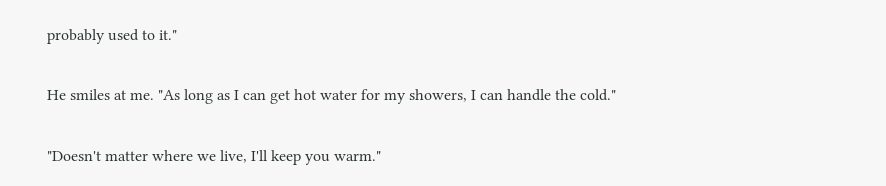probably used to it."

He smiles at me. "As long as I can get hot water for my showers, I can handle the cold."

"Doesn't matter where we live, I'll keep you warm."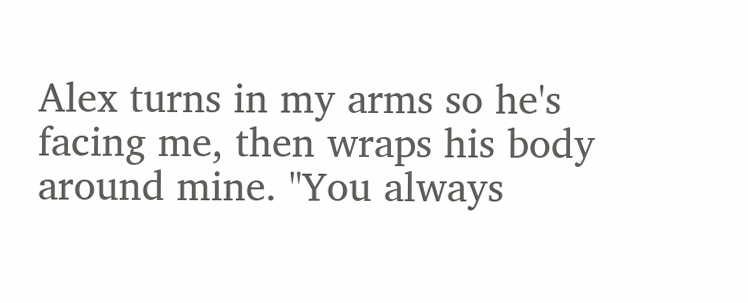Alex turns in my arms so he's facing me, then wraps his body around mine. "You always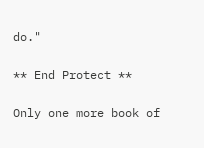do."

** End Protect **

Only one more book of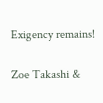Exigency remains!

Zoe Takashi &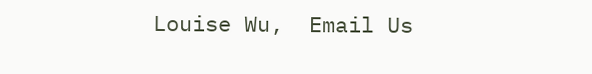Louise Wu,  Email Us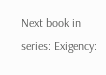Next book in series: Exigency: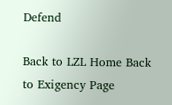Defend

Back to LZL Home Back to Exigency Page